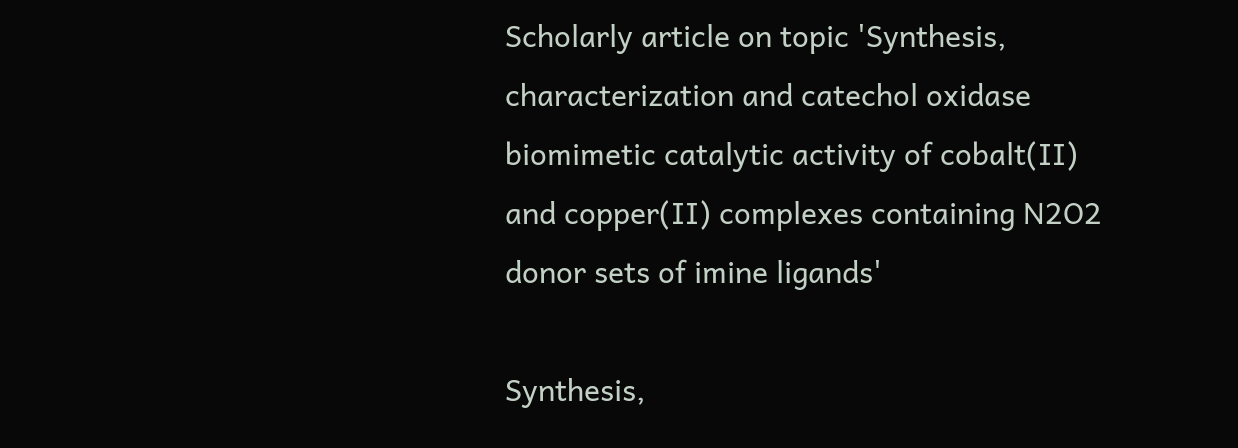Scholarly article on topic 'Synthesis, characterization and catechol oxidase biomimetic catalytic activity of cobalt(II) and copper(II) complexes containing N2O2 donor sets of imine ligands'

Synthesis,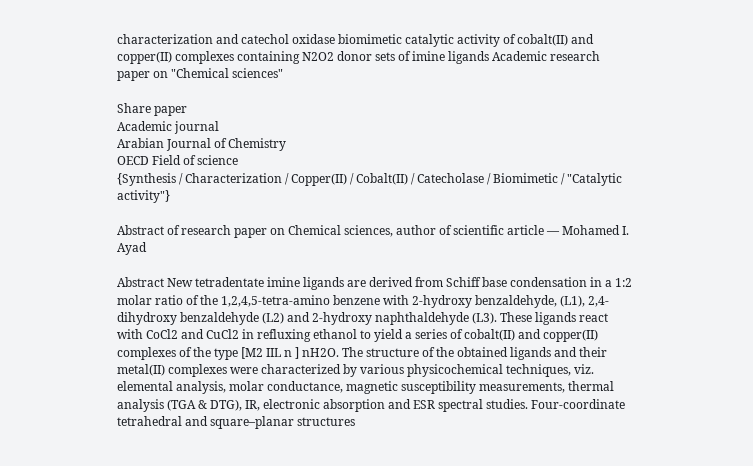characterization and catechol oxidase biomimetic catalytic activity of cobalt(II) and copper(II) complexes containing N2O2 donor sets of imine ligands Academic research paper on "Chemical sciences"

Share paper
Academic journal
Arabian Journal of Chemistry
OECD Field of science
{Synthesis / Characterization / Copper(II) / Cobalt(II) / Catecholase / Biomimetic / "Catalytic activity"}

Abstract of research paper on Chemical sciences, author of scientific article — Mohamed I. Ayad

Abstract New tetradentate imine ligands are derived from Schiff base condensation in a 1:2 molar ratio of the 1,2,4,5-tetra-amino benzene with 2-hydroxy benzaldehyde, (L1), 2,4-dihydroxy benzaldehyde (L2) and 2-hydroxy naphthaldehyde (L3). These ligands react with CoCl2 and CuCl2 in refluxing ethanol to yield a series of cobalt(II) and copper(II) complexes of the type [M2 IIL n ] nH2O. The structure of the obtained ligands and their metal(II) complexes were characterized by various physicochemical techniques, viz. elemental analysis, molar conductance, magnetic susceptibility measurements, thermal analysis (TGA & DTG), IR, electronic absorption and ESR spectral studies. Four-coordinate tetrahedral and square–planar structures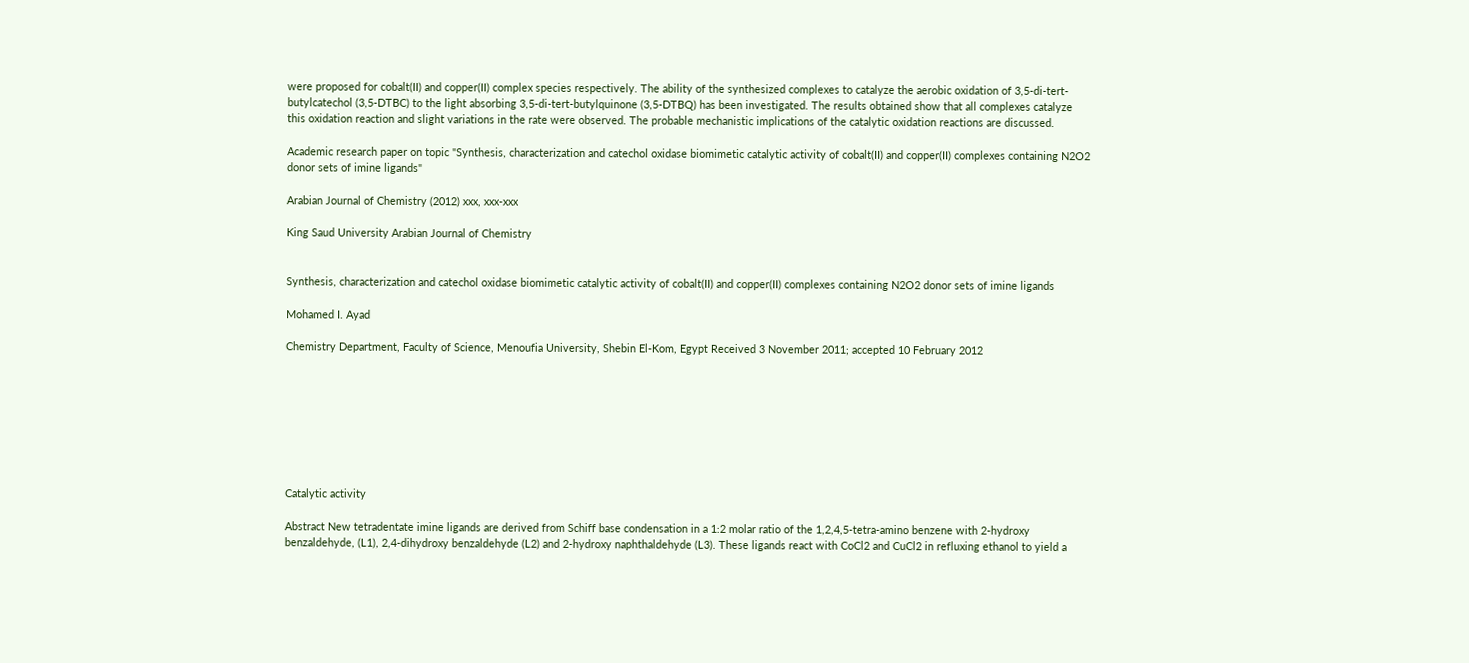were proposed for cobalt(II) and copper(II) complex species respectively. The ability of the synthesized complexes to catalyze the aerobic oxidation of 3,5-di-tert-butylcatechol (3,5-DTBC) to the light absorbing 3,5-di-tert-butylquinone (3,5-DTBQ) has been investigated. The results obtained show that all complexes catalyze this oxidation reaction and slight variations in the rate were observed. The probable mechanistic implications of the catalytic oxidation reactions are discussed.

Academic research paper on topic "Synthesis, characterization and catechol oxidase biomimetic catalytic activity of cobalt(II) and copper(II) complexes containing N2O2 donor sets of imine ligands"

Arabian Journal of Chemistry (2012) xxx, xxx-xxx

King Saud University Arabian Journal of Chemistry


Synthesis, characterization and catechol oxidase biomimetic catalytic activity of cobalt(II) and copper(II) complexes containing N2O2 donor sets of imine ligands

Mohamed I. Ayad

Chemistry Department, Faculty of Science, Menoufia University, Shebin El-Kom, Egypt Received 3 November 2011; accepted 10 February 2012








Catalytic activity

Abstract New tetradentate imine ligands are derived from Schiff base condensation in a 1:2 molar ratio of the 1,2,4,5-tetra-amino benzene with 2-hydroxy benzaldehyde, (L1), 2,4-dihydroxy benzaldehyde (L2) and 2-hydroxy naphthaldehyde (L3). These ligands react with CoCl2 and CuCl2 in refluxing ethanol to yield a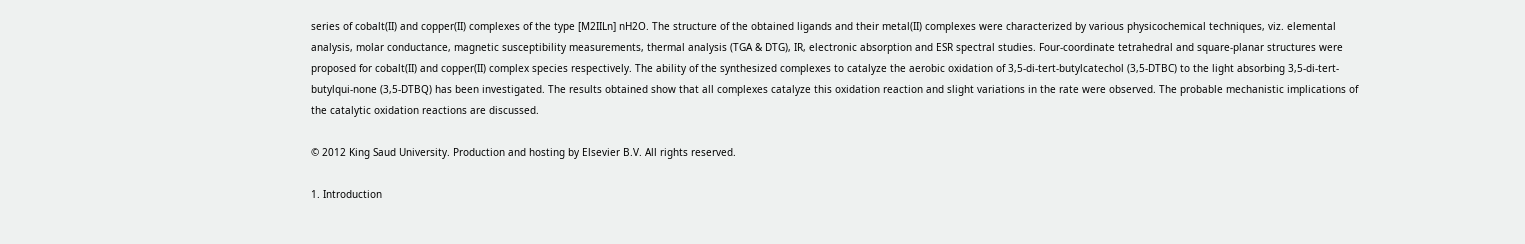series of cobalt(II) and copper(II) complexes of the type [M2IILn] nH2O. The structure of the obtained ligands and their metal(II) complexes were characterized by various physicochemical techniques, viz. elemental analysis, molar conductance, magnetic susceptibility measurements, thermal analysis (TGA & DTG), IR, electronic absorption and ESR spectral studies. Four-coordinate tetrahedral and square-planar structures were proposed for cobalt(II) and copper(II) complex species respectively. The ability of the synthesized complexes to catalyze the aerobic oxidation of 3,5-di-tert-butylcatechol (3,5-DTBC) to the light absorbing 3,5-di-tert-butylqui-none (3,5-DTBQ) has been investigated. The results obtained show that all complexes catalyze this oxidation reaction and slight variations in the rate were observed. The probable mechanistic implications of the catalytic oxidation reactions are discussed.

© 2012 King Saud University. Production and hosting by Elsevier B.V. All rights reserved.

1. Introduction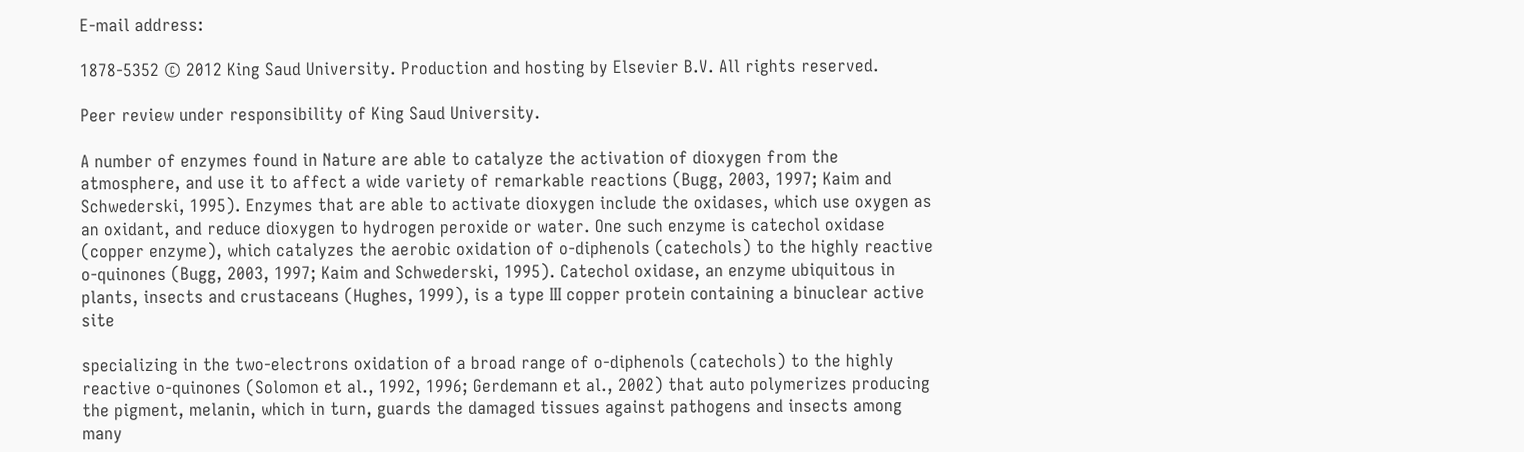E-mail address:

1878-5352 © 2012 King Saud University. Production and hosting by Elsevier B.V. All rights reserved.

Peer review under responsibility of King Saud University.

A number of enzymes found in Nature are able to catalyze the activation of dioxygen from the atmosphere, and use it to affect a wide variety of remarkable reactions (Bugg, 2003, 1997; Kaim and Schwederski, 1995). Enzymes that are able to activate dioxygen include the oxidases, which use oxygen as an oxidant, and reduce dioxygen to hydrogen peroxide or water. One such enzyme is catechol oxidase (copper enzyme), which catalyzes the aerobic oxidation of o-diphenols (catechols) to the highly reactive o-quinones (Bugg, 2003, 1997; Kaim and Schwederski, 1995). Catechol oxidase, an enzyme ubiquitous in plants, insects and crustaceans (Hughes, 1999), is a type III copper protein containing a binuclear active site

specializing in the two-electrons oxidation of a broad range of o-diphenols (catechols) to the highly reactive o-quinones (Solomon et al., 1992, 1996; Gerdemann et al., 2002) that auto polymerizes producing the pigment, melanin, which in turn, guards the damaged tissues against pathogens and insects among many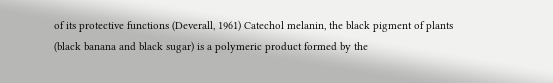of its protective functions (Deverall, 1961) Catechol melanin, the black pigment of plants (black banana and black sugar) is a polymeric product formed by the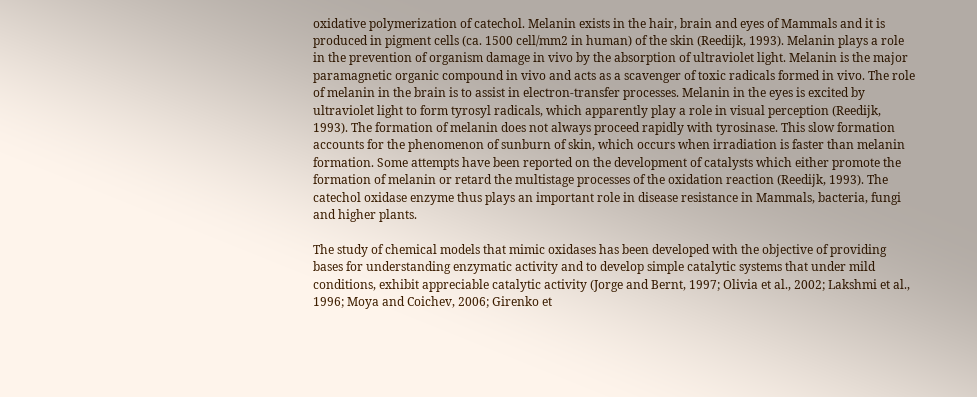oxidative polymerization of catechol. Melanin exists in the hair, brain and eyes of Mammals and it is produced in pigment cells (ca. 1500 cell/mm2 in human) of the skin (Reedijk, 1993). Melanin plays a role in the prevention of organism damage in vivo by the absorption of ultraviolet light. Melanin is the major paramagnetic organic compound in vivo and acts as a scavenger of toxic radicals formed in vivo. The role of melanin in the brain is to assist in electron-transfer processes. Melanin in the eyes is excited by ultraviolet light to form tyrosyl radicals, which apparently play a role in visual perception (Reedijk, 1993). The formation of melanin does not always proceed rapidly with tyrosinase. This slow formation accounts for the phenomenon of sunburn of skin, which occurs when irradiation is faster than melanin formation. Some attempts have been reported on the development of catalysts which either promote the formation of melanin or retard the multistage processes of the oxidation reaction (Reedijk, 1993). The catechol oxidase enzyme thus plays an important role in disease resistance in Mammals, bacteria, fungi and higher plants.

The study of chemical models that mimic oxidases has been developed with the objective of providing bases for understanding enzymatic activity and to develop simple catalytic systems that under mild conditions, exhibit appreciable catalytic activity (Jorge and Bernt, 1997; Olivia et al., 2002; Lakshmi et al., 1996; Moya and Coichev, 2006; Girenko et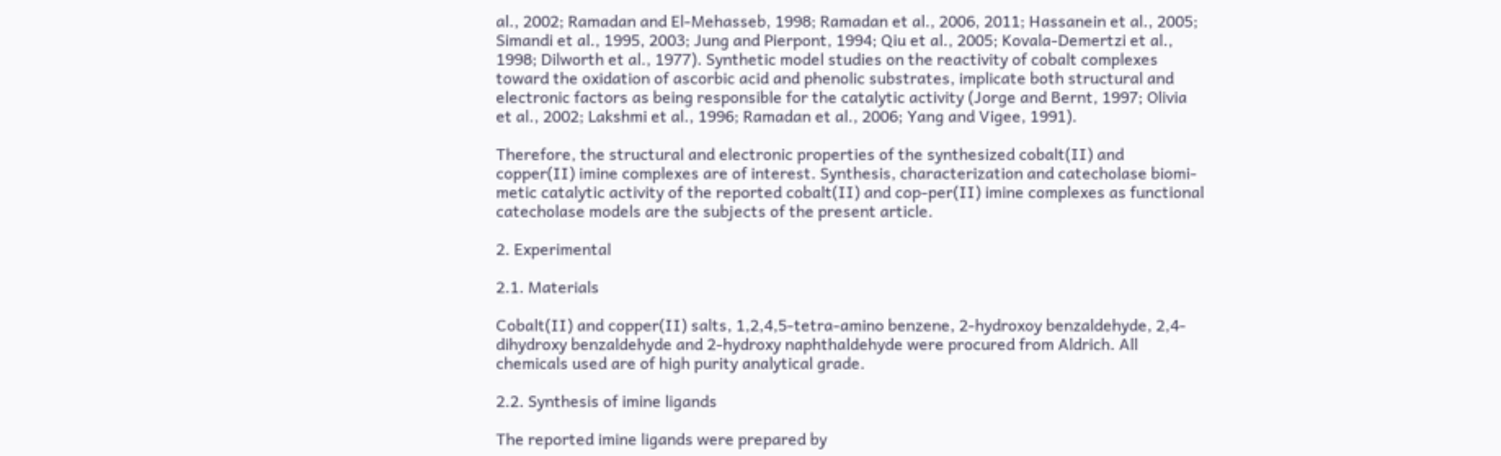al., 2002; Ramadan and El-Mehasseb, 1998; Ramadan et al., 2006, 2011; Hassanein et al., 2005; Simandi et al., 1995, 2003; Jung and Pierpont, 1994; Qiu et al., 2005; Kovala-Demertzi et al., 1998; Dilworth et al., 1977). Synthetic model studies on the reactivity of cobalt complexes toward the oxidation of ascorbic acid and phenolic substrates, implicate both structural and electronic factors as being responsible for the catalytic activity (Jorge and Bernt, 1997; Olivia et al., 2002; Lakshmi et al., 1996; Ramadan et al., 2006; Yang and Vigee, 1991).

Therefore, the structural and electronic properties of the synthesized cobalt(II) and copper(II) imine complexes are of interest. Synthesis, characterization and catecholase biomi-metic catalytic activity of the reported cobalt(II) and cop-per(II) imine complexes as functional catecholase models are the subjects of the present article.

2. Experimental

2.1. Materials

Cobalt(II) and copper(II) salts, 1,2,4,5-tetra-amino benzene, 2-hydroxoy benzaldehyde, 2,4-dihydroxy benzaldehyde and 2-hydroxy naphthaldehyde were procured from Aldrich. All chemicals used are of high purity analytical grade.

2.2. Synthesis of imine ligands

The reported imine ligands were prepared by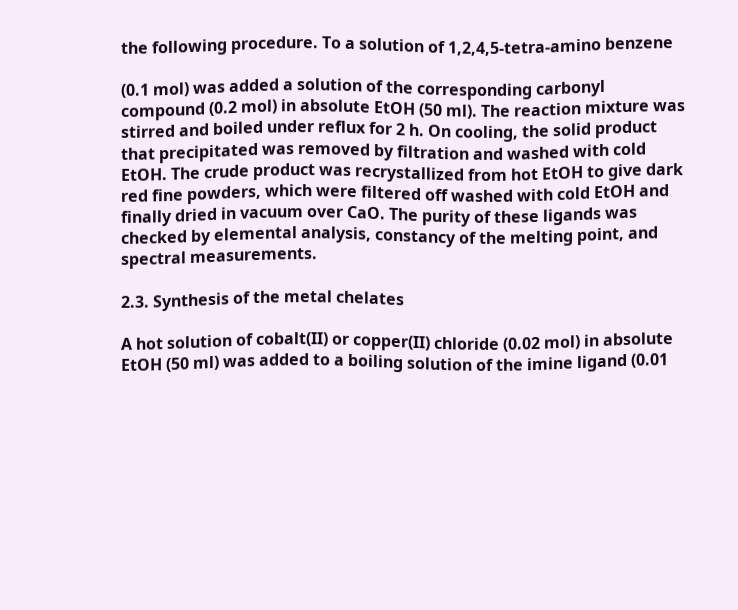the following procedure. To a solution of 1,2,4,5-tetra-amino benzene

(0.1 mol) was added a solution of the corresponding carbonyl compound (0.2 mol) in absolute EtOH (50 ml). The reaction mixture was stirred and boiled under reflux for 2 h. On cooling, the solid product that precipitated was removed by filtration and washed with cold EtOH. The crude product was recrystallized from hot EtOH to give dark red fine powders, which were filtered off washed with cold EtOH and finally dried in vacuum over CaO. The purity of these ligands was checked by elemental analysis, constancy of the melting point, and spectral measurements.

2.3. Synthesis of the metal chelates

A hot solution of cobalt(II) or copper(II) chloride (0.02 mol) in absolute EtOH (50 ml) was added to a boiling solution of the imine ligand (0.01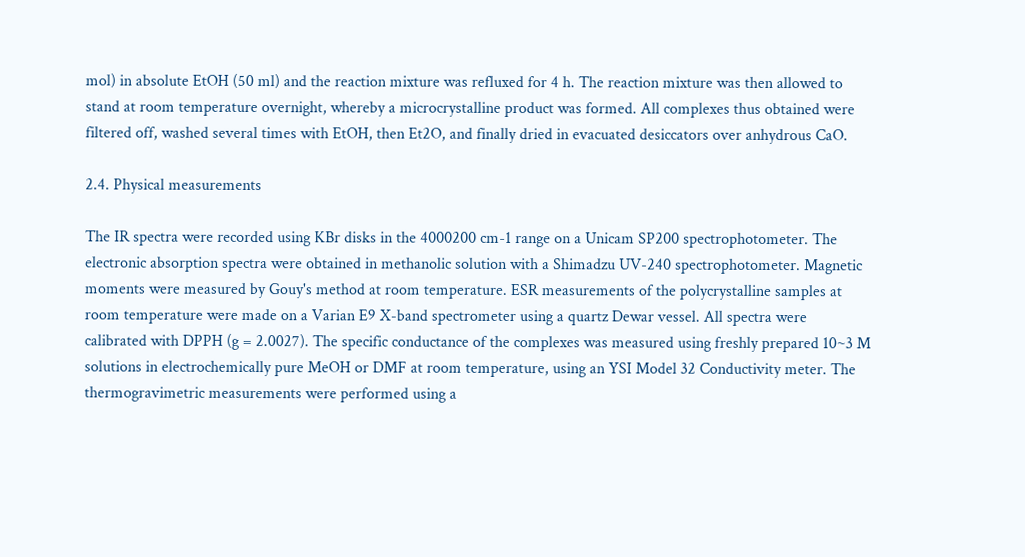mol) in absolute EtOH (50 ml) and the reaction mixture was refluxed for 4 h. The reaction mixture was then allowed to stand at room temperature overnight, whereby a microcrystalline product was formed. All complexes thus obtained were filtered off, washed several times with EtOH, then Et2O, and finally dried in evacuated desiccators over anhydrous CaO.

2.4. Physical measurements

The IR spectra were recorded using KBr disks in the 4000200 cm-1 range on a Unicam SP200 spectrophotometer. The electronic absorption spectra were obtained in methanolic solution with a Shimadzu UV-240 spectrophotometer. Magnetic moments were measured by Gouy's method at room temperature. ESR measurements of the polycrystalline samples at room temperature were made on a Varian E9 X-band spectrometer using a quartz Dewar vessel. All spectra were calibrated with DPPH (g = 2.0027). The specific conductance of the complexes was measured using freshly prepared 10~3 M solutions in electrochemically pure MeOH or DMF at room temperature, using an YSI Model 32 Conductivity meter. The thermogravimetric measurements were performed using a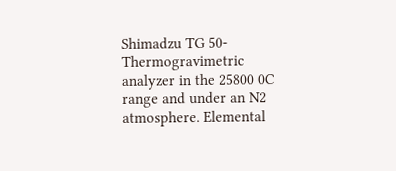Shimadzu TG 50-Thermogravimetric analyzer in the 25800 0C range and under an N2 atmosphere. Elemental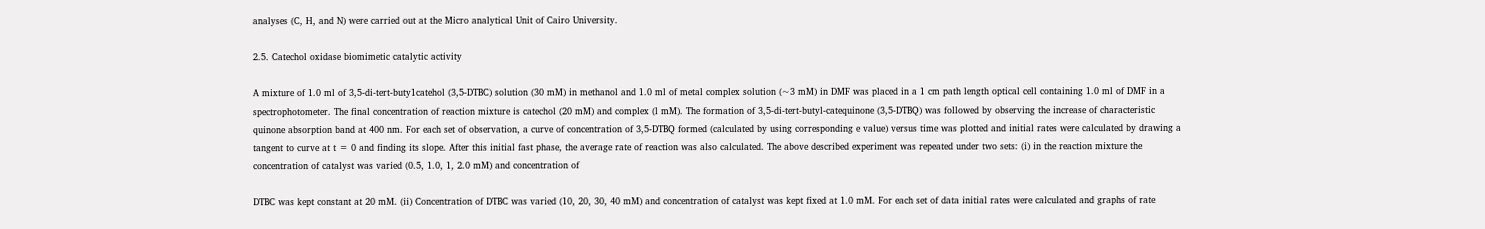analyses (C, H, and N) were carried out at the Micro analytical Unit of Cairo University.

2.5. Catechol oxidase biomimetic catalytic activity

A mixture of 1.0 ml of 3,5-di-tert-buty1catehol (3,5-DTBC) solution (30 mM) in methanol and 1.0 ml of metal complex solution (~3 mM) in DMF was placed in a 1 cm path length optical cell containing 1.0 ml of DMF in a spectrophotometer. The final concentration of reaction mixture is catechol (20 mM) and complex (l mM). The formation of 3,5-di-tert-butyl-catequinone (3,5-DTBQ) was followed by observing the increase of characteristic quinone absorption band at 400 nm. For each set of observation, a curve of concentration of 3,5-DTBQ formed (calculated by using corresponding e value) versus time was plotted and initial rates were calculated by drawing a tangent to curve at t = 0 and finding its slope. After this initial fast phase, the average rate of reaction was also calculated. The above described experiment was repeated under two sets: (i) in the reaction mixture the concentration of catalyst was varied (0.5, 1.0, 1, 2.0 mM) and concentration of

DTBC was kept constant at 20 mM. (ii) Concentration of DTBC was varied (10, 20, 30, 40 mM) and concentration of catalyst was kept fixed at 1.0 mM. For each set of data initial rates were calculated and graphs of rate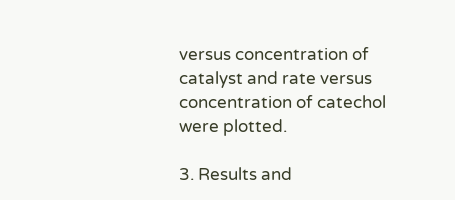versus concentration of catalyst and rate versus concentration of catechol were plotted.

3. Results and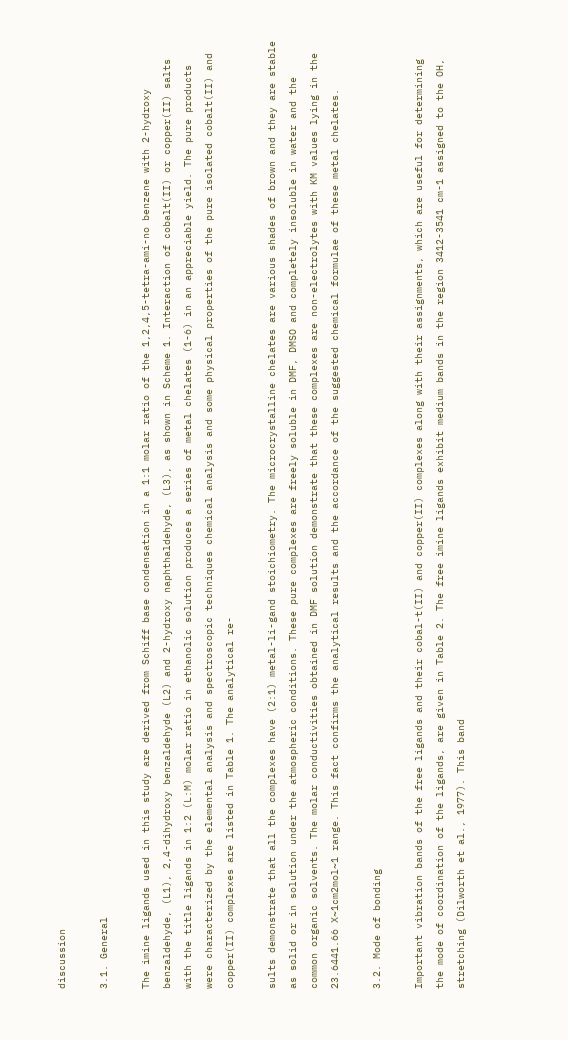discussion

3.1. General

The imine ligands used in this study are derived from Schiff base condensation in a 1:1 molar ratio of the 1,2,4,5-tetra-ami-no benzene with 2-hydroxy benzaldehyde, (L1), 2,4-dihydroxy benzaldehyde (L2) and 2-hydroxy naphthaldehyde, (L3), as shown in Scheme 1. Interaction of cobalt(II) or copper(II) salts with the title ligands in 1:2 (L:M) molar ratio in ethanolic solution produces a series of metal chelates (1-6) in an appreciable yield. The pure products were characterized by the elemental analysis and spectroscopic techniques chemical analysis and some physical properties of the pure isolated cobalt(II) and copper(II) complexes are listed in Table 1. The analytical re-

sults demonstrate that all the complexes have (2:1) metal-li-gand stoichiometry. The microcrystalline chelates are various shades of brown and they are stable as solid or in solution under the atmospheric conditions. These pure complexes are freely soluble in DMF, DMSO and completely insoluble in water and the common organic solvents. The molar conductivities obtained in DMF solution demonstrate that these complexes are non-electrolytes with KM values lying in the 23.6441.66 X~1cm2mol~1 range. This fact confirms the analytical results and the accordance of the suggested chemical formulae of these metal chelates.

3.2. Mode of bonding

Important vibration bands of the free ligands and their cobal-t(II) and copper(II) complexes along with their assignments, which are useful for determining the mode of coordination of the ligands, are given in Table 2. The free imine ligands exhibit medium bands in the region 3412-3541 cm-1 assigned to the OH, stretching (Dilworth et al., 1977). This band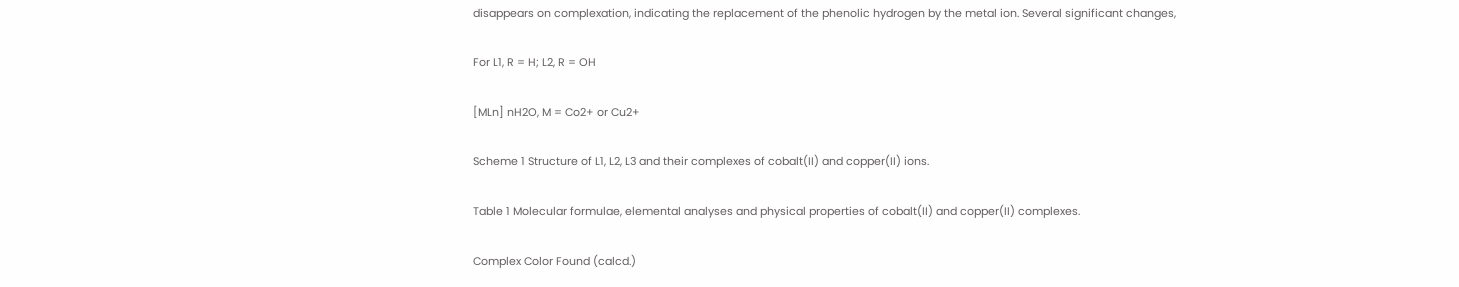disappears on complexation, indicating the replacement of the phenolic hydrogen by the metal ion. Several significant changes,

For L1, R = H; L2, R = OH

[MLn] nH2O, M = Co2+ or Cu2+

Scheme 1 Structure of L1, L2, L3 and their complexes of cobalt(II) and copper(II) ions.

Table 1 Molecular formulae, elemental analyses and physical properties of cobalt(II) and copper(II) complexes.

Complex Color Found (calcd.)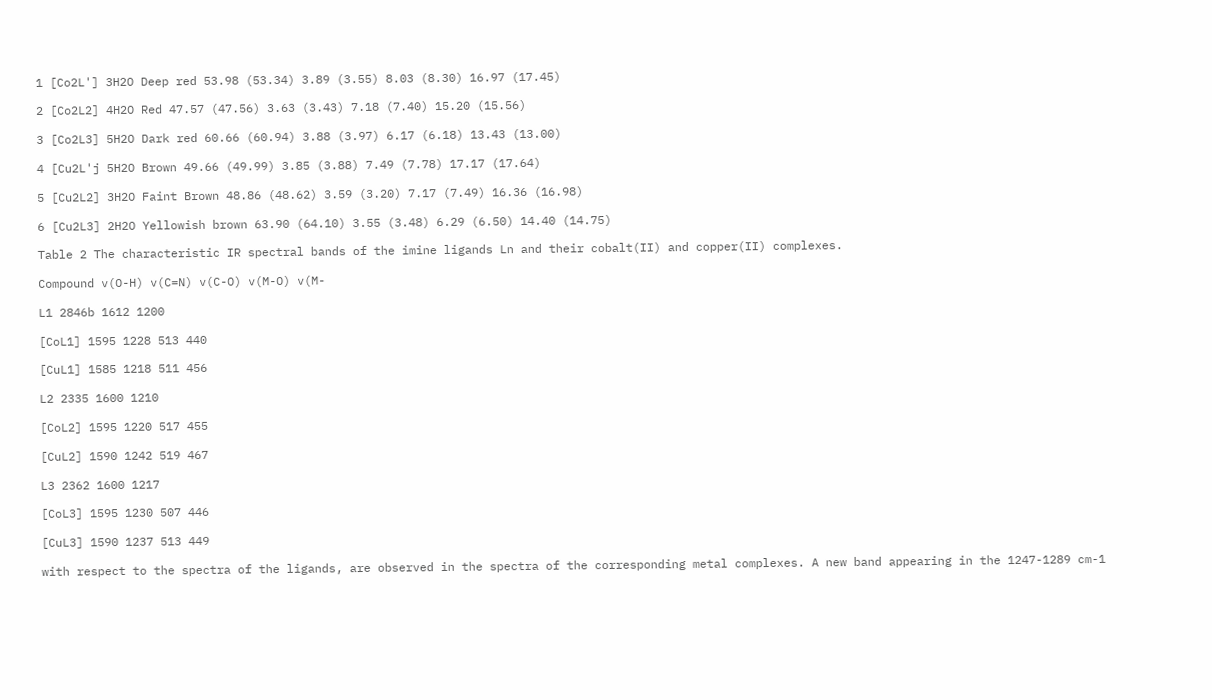1 [Co2L'] 3H2O Deep red 53.98 (53.34) 3.89 (3.55) 8.03 (8.30) 16.97 (17.45)

2 [Co2L2] 4H2O Red 47.57 (47.56) 3.63 (3.43) 7.18 (7.40) 15.20 (15.56)

3 [Co2L3] 5H2O Dark red 60.66 (60.94) 3.88 (3.97) 6.17 (6.18) 13.43 (13.00)

4 [Cu2L'j 5H2O Brown 49.66 (49.99) 3.85 (3.88) 7.49 (7.78) 17.17 (17.64)

5 [Cu2L2] 3H2O Faint Brown 48.86 (48.62) 3.59 (3.20) 7.17 (7.49) 16.36 (16.98)

6 [Cu2L3] 2H2O Yellowish brown 63.90 (64.10) 3.55 (3.48) 6.29 (6.50) 14.40 (14.75)

Table 2 The characteristic IR spectral bands of the imine ligands Ln and their cobalt(II) and copper(II) complexes.

Compound v(O-H) v(C=N) v(C-O) v(M-O) v(M-

L1 2846b 1612 1200

[CoL1] 1595 1228 513 440

[CuL1] 1585 1218 511 456

L2 2335 1600 1210

[CoL2] 1595 1220 517 455

[CuL2] 1590 1242 519 467

L3 2362 1600 1217

[CoL3] 1595 1230 507 446

[CuL3] 1590 1237 513 449

with respect to the spectra of the ligands, are observed in the spectra of the corresponding metal complexes. A new band appearing in the 1247-1289 cm-1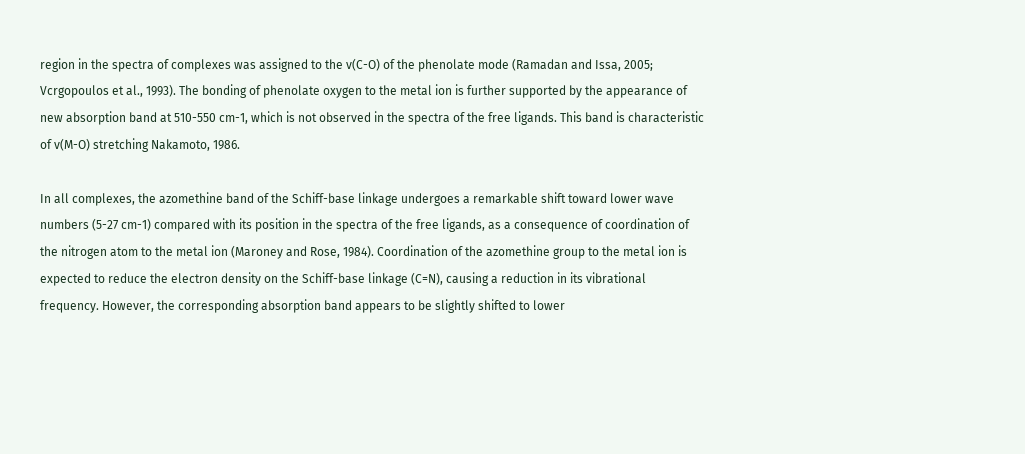region in the spectra of complexes was assigned to the v(C-O) of the phenolate mode (Ramadan and Issa, 2005; Vcrgopoulos et al., 1993). The bonding of phenolate oxygen to the metal ion is further supported by the appearance of new absorption band at 510-550 cm-1, which is not observed in the spectra of the free ligands. This band is characteristic of v(M-O) stretching Nakamoto, 1986.

In all complexes, the azomethine band of the Schiff-base linkage undergoes a remarkable shift toward lower wave numbers (5-27 cm-1) compared with its position in the spectra of the free ligands, as a consequence of coordination of the nitrogen atom to the metal ion (Maroney and Rose, 1984). Coordination of the azomethine group to the metal ion is expected to reduce the electron density on the Schiff-base linkage (C=N), causing a reduction in its vibrational frequency. However, the corresponding absorption band appears to be slightly shifted to lower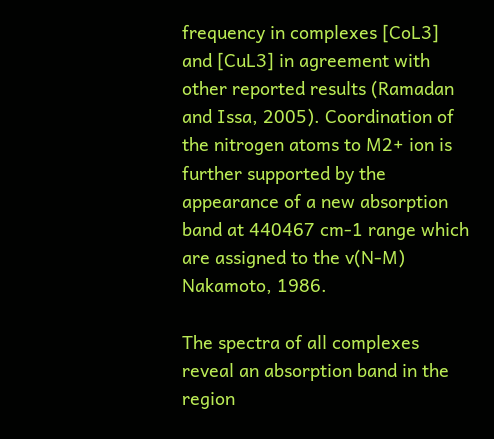frequency in complexes [CoL3] and [CuL3] in agreement with other reported results (Ramadan and Issa, 2005). Coordination of the nitrogen atoms to M2+ ion is further supported by the appearance of a new absorption band at 440467 cm-1 range which are assigned to the v(N-M) Nakamoto, 1986.

The spectra of all complexes reveal an absorption band in the region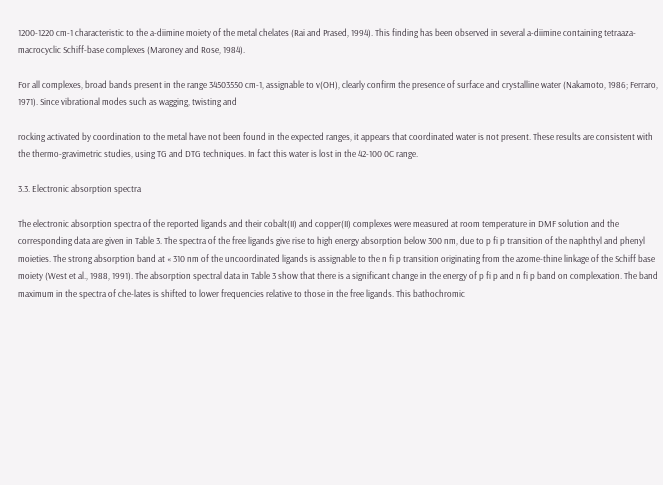1200-1220 cm-1 characteristic to the a-diimine moiety of the metal chelates (Rai and Prased, 1994). This finding has been observed in several a-diimine containing tetraaza-macrocyclic Schiff-base complexes (Maroney and Rose, 1984).

For all complexes, broad bands present in the range 34503550 cm-1, assignable to v(OH), clearly confirm the presence of surface and crystalline water (Nakamoto, 1986; Ferraro, 1971). Since vibrational modes such as wagging, twisting and

rocking activated by coordination to the metal have not been found in the expected ranges, it appears that coordinated water is not present. These results are consistent with the thermo-gravimetric studies, using TG and DTG techniques. In fact this water is lost in the 42-100 0C range.

3.3. Electronic absorption spectra

The electronic absorption spectra of the reported ligands and their cobalt(II) and copper(II) complexes were measured at room temperature in DMF solution and the corresponding data are given in Table 3. The spectra of the free ligands give rise to high energy absorption below 300 nm, due to p fi p transition of the naphthyl and phenyl moieties. The strong absorption band at « 310 nm of the uncoordinated ligands is assignable to the n fi p transition originating from the azome-thine linkage of the Schiff base moiety (West et al., 1988, 1991). The absorption spectral data in Table 3 show that there is a significant change in the energy of p fi p and n fi p band on complexation. The band maximum in the spectra of che-lates is shifted to lower frequencies relative to those in the free ligands. This bathochromic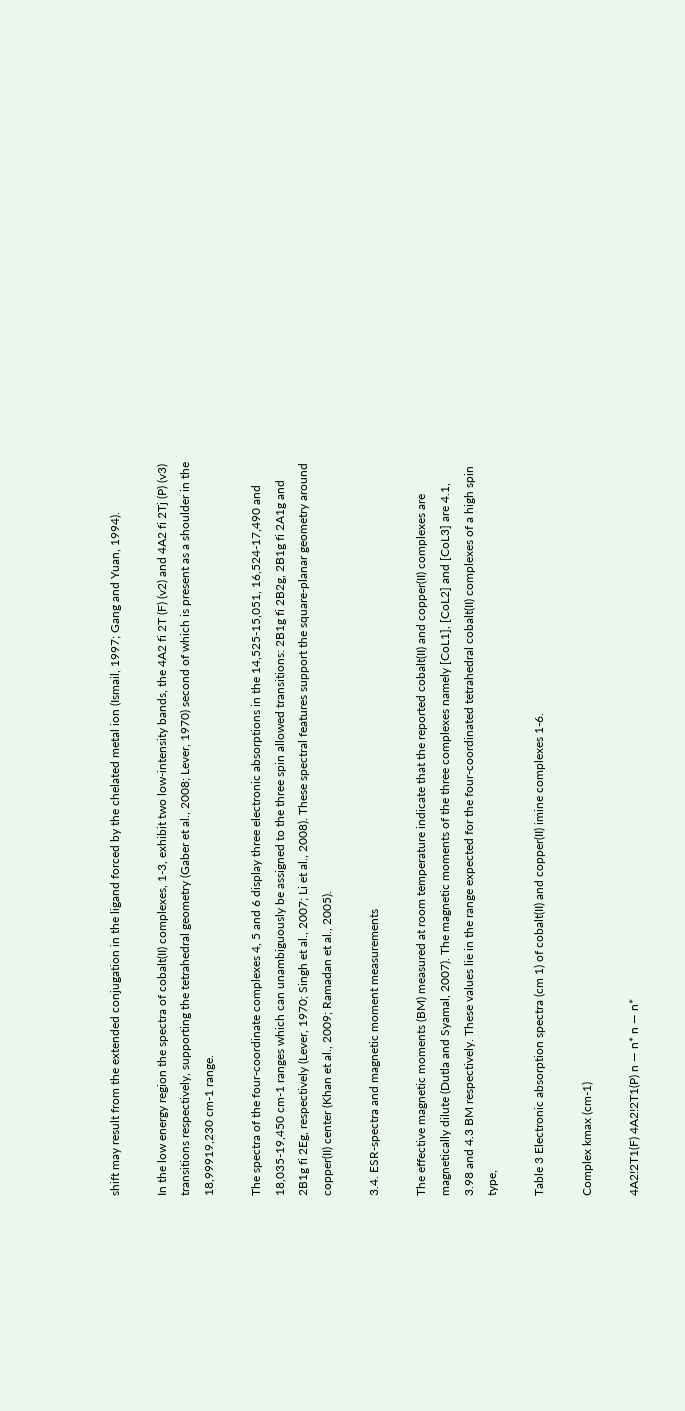shift may result from the extended conjugation in the ligand forced by the chelated metal ion (Ismail, 1997; Gang and Yuan, 1994).

In the low energy region the spectra of cobalt(II) complexes, 1-3, exhibit two low-intensity bands, the 4A2 fi 2T (F) (v2) and 4A2 fi 2Tj (P) (v3) transitions respectively, supporting the tetrahedral geometry (Gaber et al., 2008; Lever, 1970) second of which is present as a shoulder in the 18,99919,230 cm-1 range.

The spectra of the four-coordinate complexes 4, 5 and 6 display three electronic absorptions in the 14,525-15,051, 16,524-17,490 and 18,035-19,450 cm-1 ranges which can unambiguously be assigned to the three spin allowed transitions: 2B1g fi 2B2g, 2B1g fi 2A1g and 2B1g fi 2Eg, respectively (Lever, 1970; Singh et al., 2007; Li et al., 2008). These spectral features support the square-planar geometry around copper(II) center (Khan et al., 2009; Ramadan et al., 2005).

3.4. ESR-spectra and magnetic moment measurements

The effective magnetic moments (BM) measured at room temperature indicate that the reported cobalt(II) and copper(II) complexes are magnetically dilute (Dutla and Syamal, 2007). The magnetic moments of the three complexes namely [CoL1], [CoL2] and [CoL3] are 4.1, 3.98 and 4.3 BM respectively. These values lie in the range expected for the four-coordinated tetrahedral cobalt(II) complexes of a high spin type,

Table 3 Electronic absorption spectra (cm 1) of cobalt(II) and copper(II) imine complexes 1-6.

Complex kmax (cm-1)

4A2!2T1(F) 4A2!2T1(P) n — n* n — n*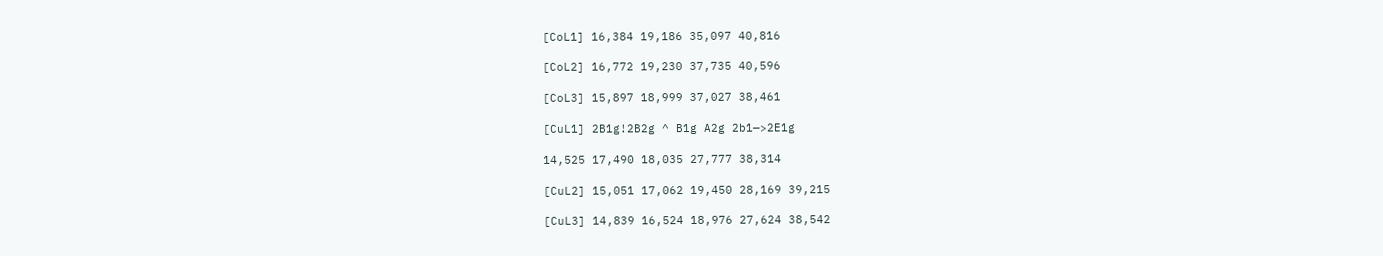[CoL1] 16,384 19,186 35,097 40,816

[CoL2] 16,772 19,230 37,735 40,596

[CoL3] 15,897 18,999 37,027 38,461

[CuL1] 2B1g!2B2g ^ B1g A2g 2b1—>2E1g

14,525 17,490 18,035 27,777 38,314

[CuL2] 15,051 17,062 19,450 28,169 39,215

[CuL3] 14,839 16,524 18,976 27,624 38,542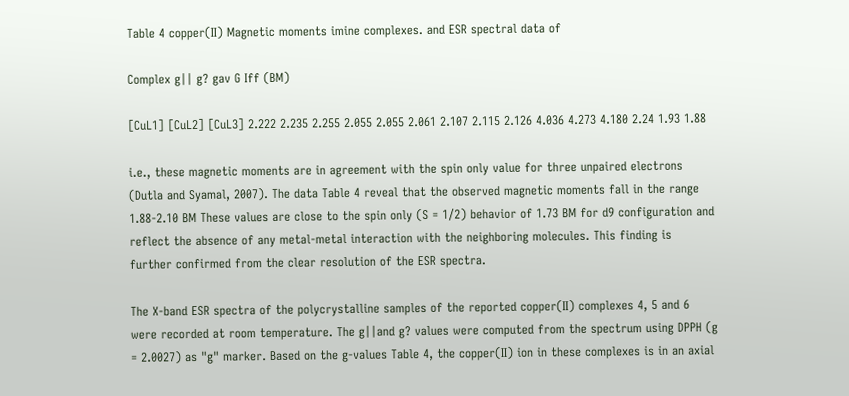Table 4 copper(II) Magnetic moments imine complexes. and ESR spectral data of

Complex g|| g? gav G Iff (BM)

[CuL1] [CuL2] [CuL3] 2.222 2.235 2.255 2.055 2.055 2.061 2.107 2.115 2.126 4.036 4.273 4.180 2.24 1.93 1.88

i.e., these magnetic moments are in agreement with the spin only value for three unpaired electrons (Dutla and Syamal, 2007). The data Table 4 reveal that the observed magnetic moments fall in the range 1.88-2.10 BM These values are close to the spin only (S = 1/2) behavior of 1.73 BM for d9 configuration and reflect the absence of any metal-metal interaction with the neighboring molecules. This finding is further confirmed from the clear resolution of the ESR spectra.

The X-band ESR spectra of the polycrystalline samples of the reported copper(II) complexes 4, 5 and 6 were recorded at room temperature. The g||and g? values were computed from the spectrum using DPPH (g = 2.0027) as "g" marker. Based on the g-values Table 4, the copper(II) ion in these complexes is in an axial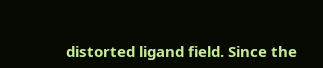distorted ligand field. Since the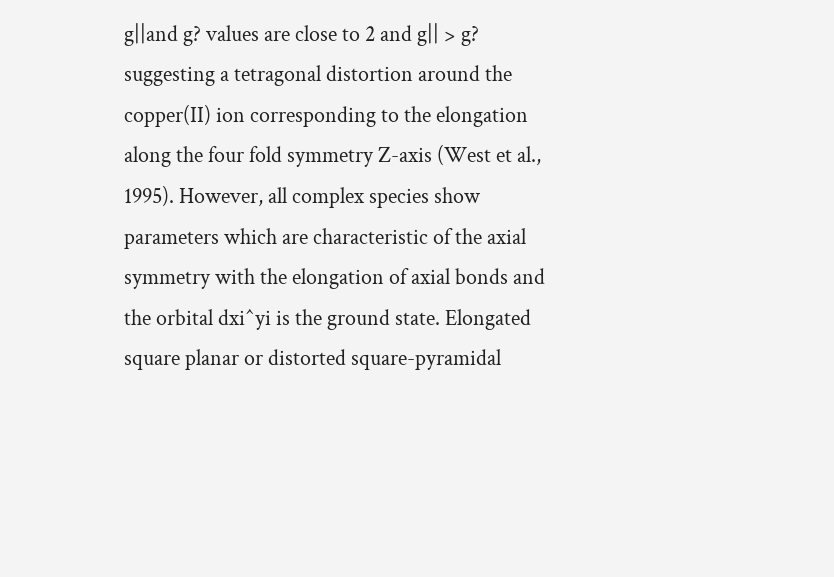g||and g? values are close to 2 and g|| > g? suggesting a tetragonal distortion around the copper(II) ion corresponding to the elongation along the four fold symmetry Z-axis (West et al., 1995). However, all complex species show parameters which are characteristic of the axial symmetry with the elongation of axial bonds and the orbital dxi^yi is the ground state. Elongated square planar or distorted square-pyramidal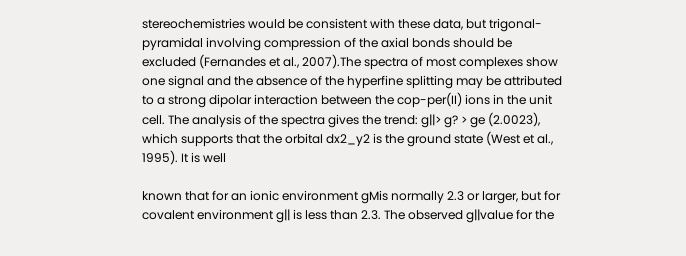stereochemistries would be consistent with these data, but trigonal-pyramidal involving compression of the axial bonds should be excluded (Fernandes et al., 2007).The spectra of most complexes show one signal and the absence of the hyperfine splitting may be attributed to a strong dipolar interaction between the cop-per(II) ions in the unit cell. The analysis of the spectra gives the trend: g||> g? > ge (2.0023), which supports that the orbital dx2_y2 is the ground state (West et al., 1995). It is well

known that for an ionic environment gMis normally 2.3 or larger, but for covalent environment g|| is less than 2.3. The observed g||value for the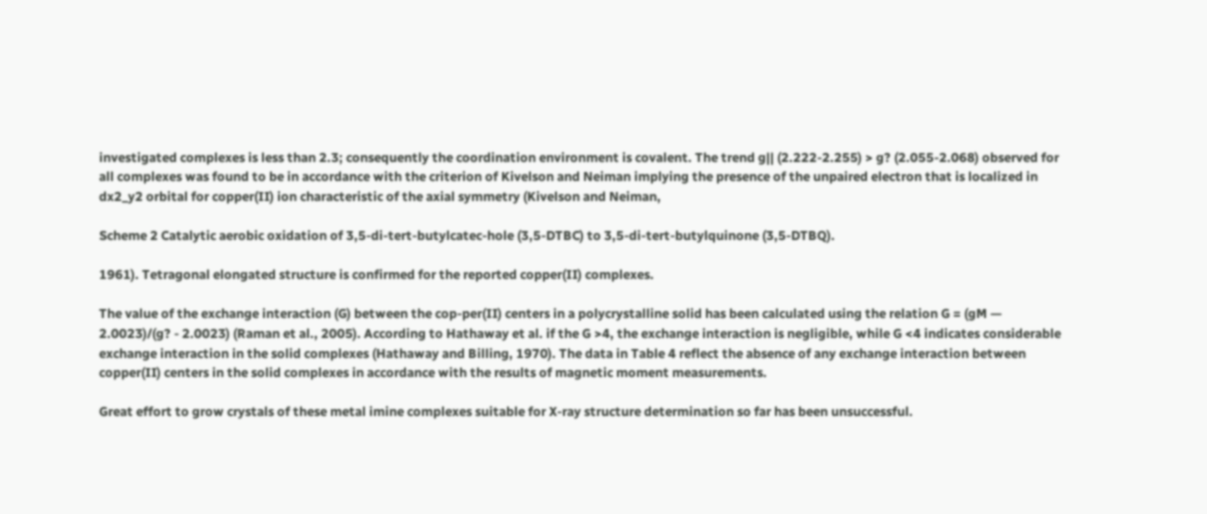investigated complexes is less than 2.3; consequently the coordination environment is covalent. The trend g|| (2.222-2.255) > g? (2.055-2.068) observed for all complexes was found to be in accordance with the criterion of Kivelson and Neiman implying the presence of the unpaired electron that is localized in dx2_y2 orbital for copper(II) ion characteristic of the axial symmetry (Kivelson and Neiman,

Scheme 2 Catalytic aerobic oxidation of 3,5-di-tert-butylcatec-hole (3,5-DTBC) to 3,5-di-tert-butylquinone (3,5-DTBQ).

1961). Tetragonal elongated structure is confirmed for the reported copper(II) complexes.

The value of the exchange interaction (G) between the cop-per(II) centers in a polycrystalline solid has been calculated using the relation G = (gM — 2.0023)/(g? - 2.0023) (Raman et al., 2005). According to Hathaway et al. if the G >4, the exchange interaction is negligible, while G <4 indicates considerable exchange interaction in the solid complexes (Hathaway and Billing, 1970). The data in Table 4 reflect the absence of any exchange interaction between copper(II) centers in the solid complexes in accordance with the results of magnetic moment measurements.

Great effort to grow crystals of these metal imine complexes suitable for X-ray structure determination so far has been unsuccessful.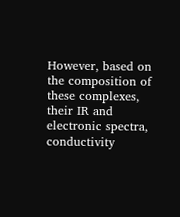However, based on the composition of these complexes, their IR and electronic spectra, conductivity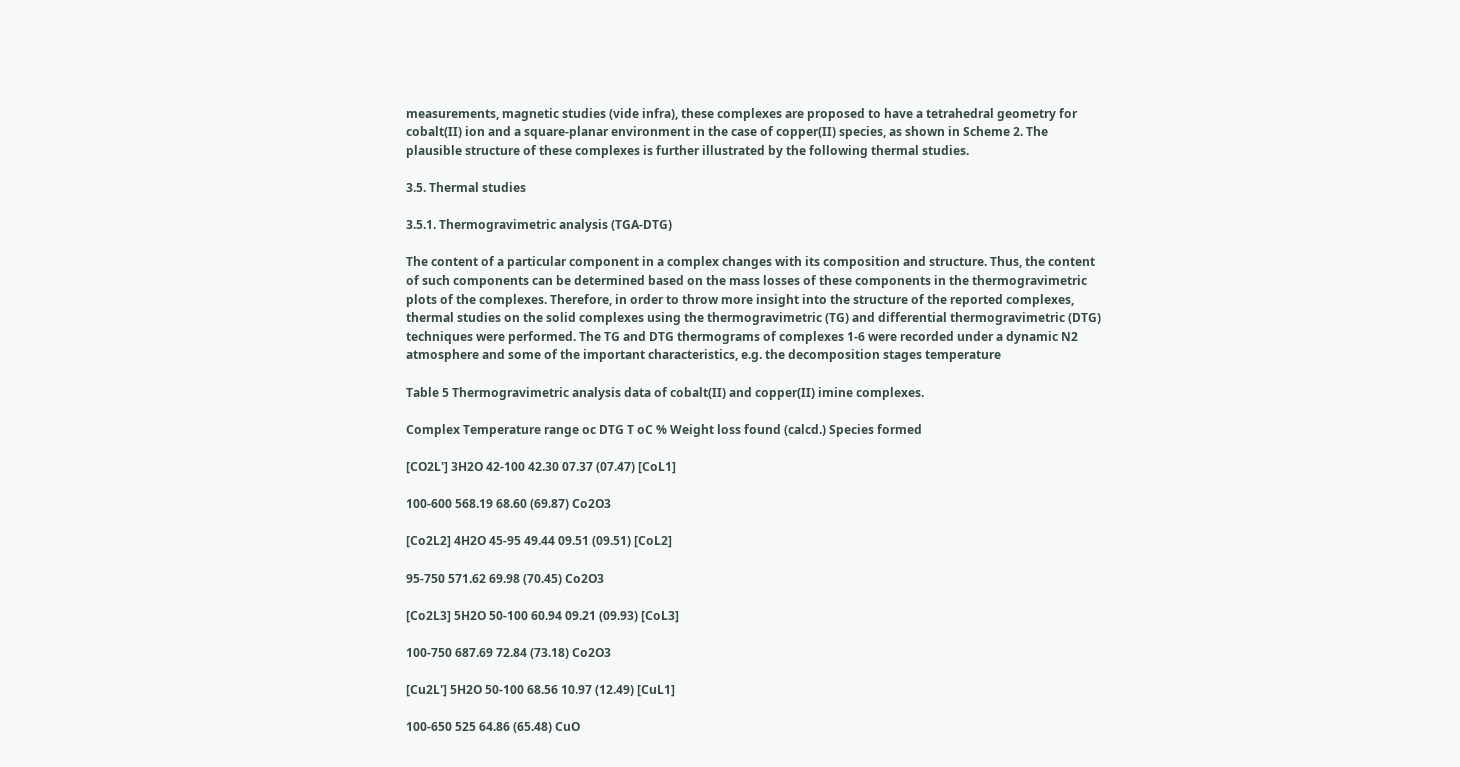measurements, magnetic studies (vide infra), these complexes are proposed to have a tetrahedral geometry for cobalt(II) ion and a square-planar environment in the case of copper(II) species, as shown in Scheme 2. The plausible structure of these complexes is further illustrated by the following thermal studies.

3.5. Thermal studies

3.5.1. Thermogravimetric analysis (TGA-DTG)

The content of a particular component in a complex changes with its composition and structure. Thus, the content of such components can be determined based on the mass losses of these components in the thermogravimetric plots of the complexes. Therefore, in order to throw more insight into the structure of the reported complexes, thermal studies on the solid complexes using the thermogravimetric (TG) and differential thermogravimetric (DTG) techniques were performed. The TG and DTG thermograms of complexes 1-6 were recorded under a dynamic N2 atmosphere and some of the important characteristics, e.g. the decomposition stages temperature

Table 5 Thermogravimetric analysis data of cobalt(II) and copper(II) imine complexes.

Complex Temperature range oc DTG T oC % Weight loss found (calcd.) Species formed

[CO2L'] 3H2O 42-100 42.30 07.37 (07.47) [CoL1]

100-600 568.19 68.60 (69.87) Co2O3

[Co2L2] 4H2O 45-95 49.44 09.51 (09.51) [CoL2]

95-750 571.62 69.98 (70.45) Co2O3

[Co2L3] 5H2O 50-100 60.94 09.21 (09.93) [CoL3]

100-750 687.69 72.84 (73.18) Co2O3

[Cu2L'] 5H2O 50-100 68.56 10.97 (12.49) [CuL1]

100-650 525 64.86 (65.48) CuO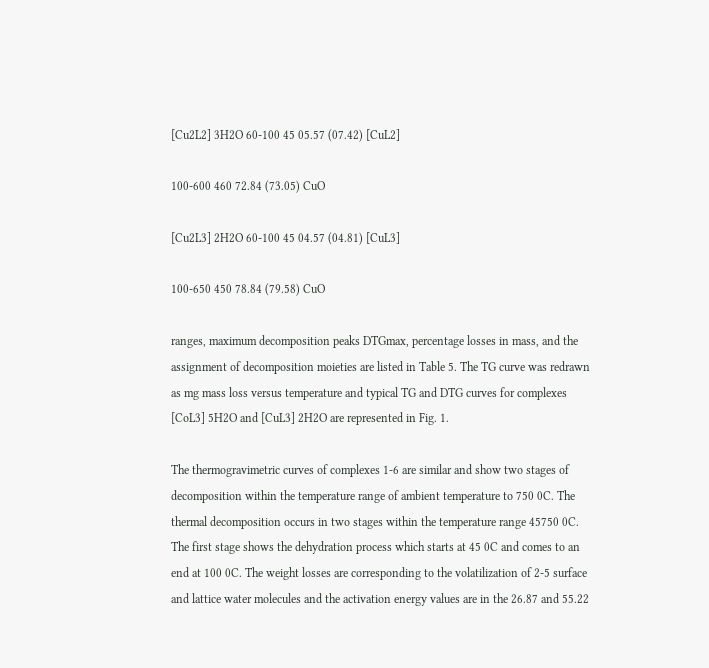[Cu2L2] 3H2O 60-100 45 05.57 (07.42) [CuL2]

100-600 460 72.84 (73.05) CuO

[Cu2L3] 2H2O 60-100 45 04.57 (04.81) [CuL3]

100-650 450 78.84 (79.58) CuO

ranges, maximum decomposition peaks DTGmax, percentage losses in mass, and the assignment of decomposition moieties are listed in Table 5. The TG curve was redrawn as mg mass loss versus temperature and typical TG and DTG curves for complexes [CoL3] 5H2O and [CuL3] 2H2O are represented in Fig. 1.

The thermogravimetric curves of complexes 1-6 are similar and show two stages of decomposition within the temperature range of ambient temperature to 750 0C. The thermal decomposition occurs in two stages within the temperature range 45750 0C. The first stage shows the dehydration process which starts at 45 0C and comes to an end at 100 0C. The weight losses are corresponding to the volatilization of 2-5 surface and lattice water molecules and the activation energy values are in the 26.87 and 55.22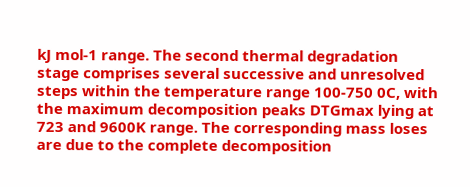kJ mol-1 range. The second thermal degradation stage comprises several successive and unresolved steps within the temperature range 100-750 0C, with the maximum decomposition peaks DTGmax lying at 723 and 9600K range. The corresponding mass loses are due to the complete decomposition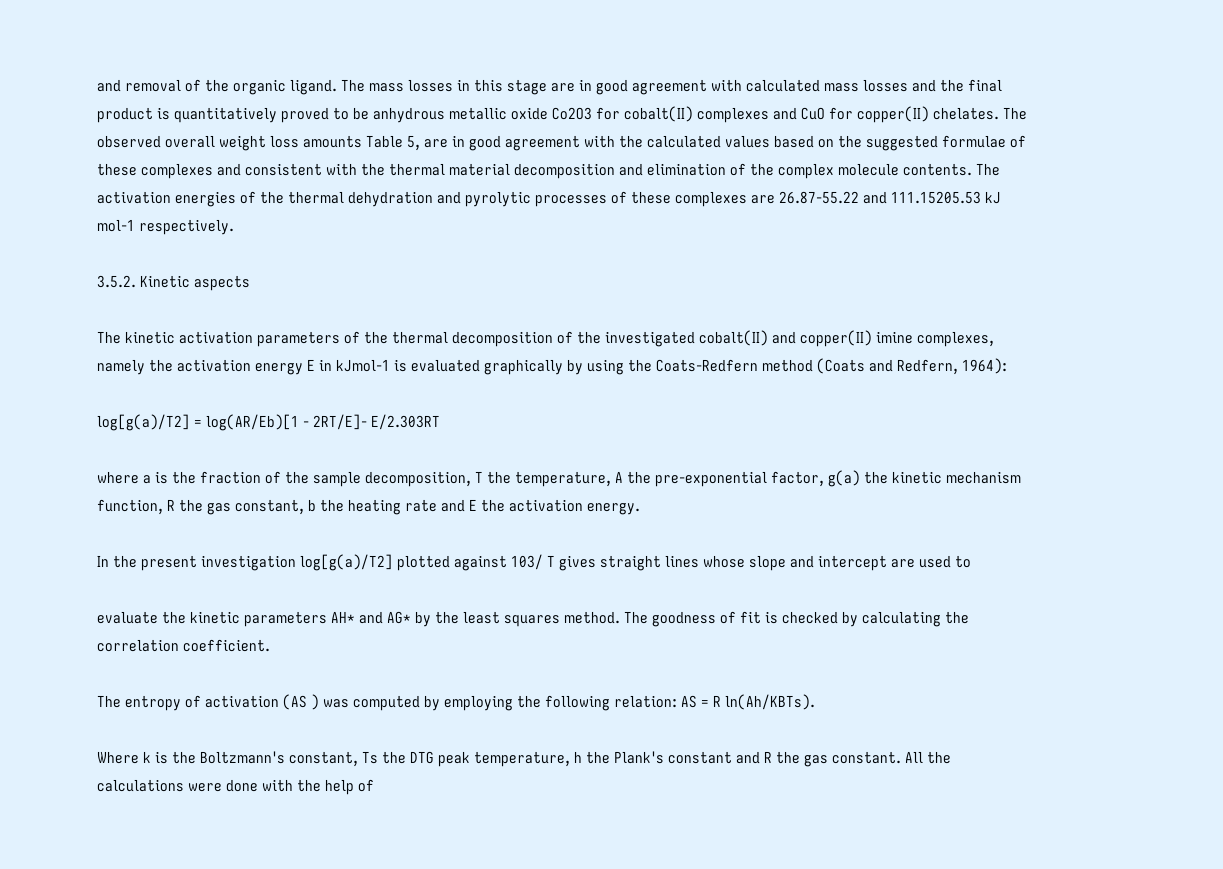and removal of the organic ligand. The mass losses in this stage are in good agreement with calculated mass losses and the final product is quantitatively proved to be anhydrous metallic oxide Co2O3 for cobalt(II) complexes and CuO for copper(II) chelates. The observed overall weight loss amounts Table 5, are in good agreement with the calculated values based on the suggested formulae of these complexes and consistent with the thermal material decomposition and elimination of the complex molecule contents. The activation energies of the thermal dehydration and pyrolytic processes of these complexes are 26.87-55.22 and 111.15205.53 kJ mol-1 respectively.

3.5.2. Kinetic aspects

The kinetic activation parameters of the thermal decomposition of the investigated cobalt(II) and copper(II) imine complexes, namely the activation energy E in kJmol-1 is evaluated graphically by using the Coats-Redfern method (Coats and Redfern, 1964):

log[g(a)/T2] = log(AR/Eb)[1 - 2RT/E]- E/2.303RT

where a is the fraction of the sample decomposition, T the temperature, A the pre-exponential factor, g(a) the kinetic mechanism function, R the gas constant, b the heating rate and E the activation energy.

In the present investigation log[g(a)/T2] plotted against 103/ T gives straight lines whose slope and intercept are used to

evaluate the kinetic parameters AH* and AG* by the least squares method. The goodness of fit is checked by calculating the correlation coefficient.

The entropy of activation (AS ) was computed by employing the following relation: AS = R ln(Ah/KBTs).

Where k is the Boltzmann's constant, Ts the DTG peak temperature, h the Plank's constant and R the gas constant. All the calculations were done with the help of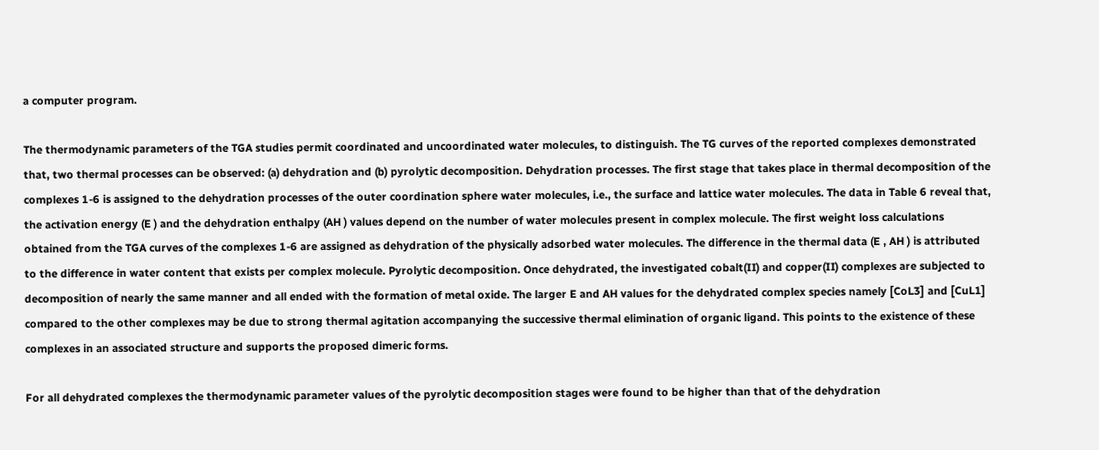a computer program.

The thermodynamic parameters of the TGA studies permit coordinated and uncoordinated water molecules, to distinguish. The TG curves of the reported complexes demonstrated that, two thermal processes can be observed: (a) dehydration and (b) pyrolytic decomposition. Dehydration processes. The first stage that takes place in thermal decomposition of the complexes 1-6 is assigned to the dehydration processes of the outer coordination sphere water molecules, i.e., the surface and lattice water molecules. The data in Table 6 reveal that, the activation energy (E ) and the dehydration enthalpy (AH ) values depend on the number of water molecules present in complex molecule. The first weight loss calculations obtained from the TGA curves of the complexes 1-6 are assigned as dehydration of the physically adsorbed water molecules. The difference in the thermal data (E , AH ) is attributed to the difference in water content that exists per complex molecule. Pyrolytic decomposition. Once dehydrated, the investigated cobalt(II) and copper(II) complexes are subjected to decomposition of nearly the same manner and all ended with the formation of metal oxide. The larger E and AH values for the dehydrated complex species namely [CoL3] and [CuL1] compared to the other complexes may be due to strong thermal agitation accompanying the successive thermal elimination of organic ligand. This points to the existence of these complexes in an associated structure and supports the proposed dimeric forms.

For all dehydrated complexes the thermodynamic parameter values of the pyrolytic decomposition stages were found to be higher than that of the dehydration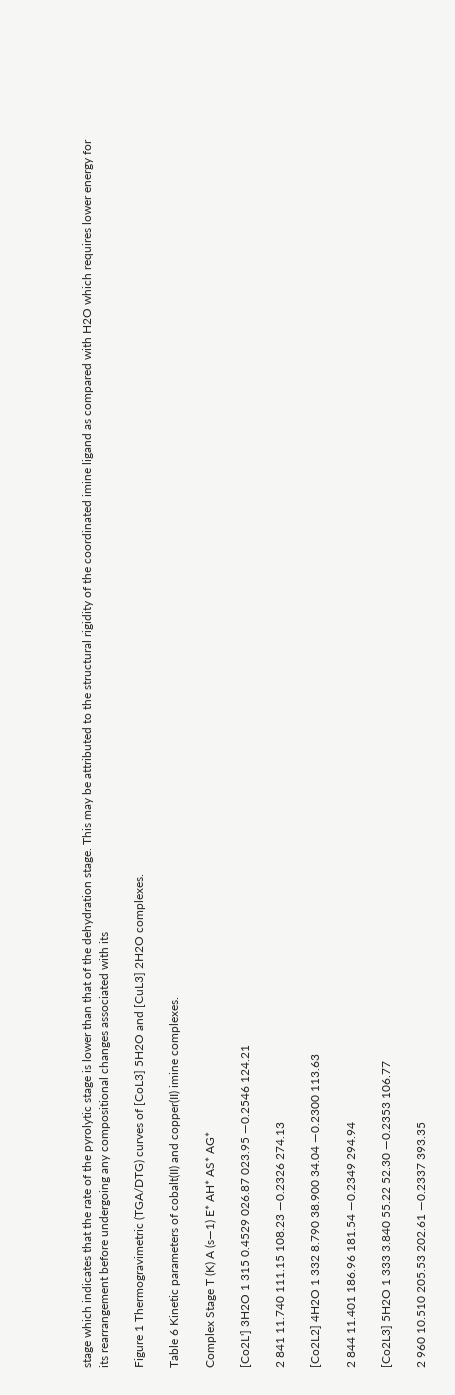stage which indicates that the rate of the pyrolytic stage is lower than that of the dehydration stage. This may be attributed to the structural rigidity of the coordinated imine ligand as compared with H2O which requires lower energy for its rearrangement before undergoing any compositional changes associated with its

Figure 1 Thermogravimetric (TGA/DTG) curves of [CoL3] 5H2O and [CuL3] 2H2O complexes.

Table 6 Kinetic parameters of cobalt(II) and copper(II) imine complexes.

Complex Stage T (K) A (s—1) E* AH* AS* AG*

[Co2L'] 3H2O 1 315 0.4529 026.87 023.95 —0.2546 124.21

2 841 11.740 111.15 108.23 —0.2326 274.13

[Co2L2] 4H2O 1 332 8.790 38.900 34.04 —0.2300 113.63

2 844 11.401 186.96 181.54 —0.2349 294.94

[Co2L3] 5H2O 1 333 3.840 55.22 52.30 —0.2353 106.77

2 960 10.510 205.53 202.61 —0.2337 393.35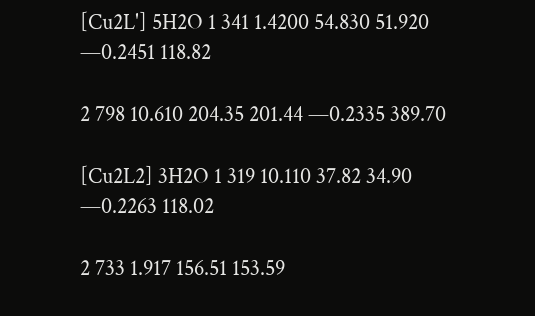[Cu2L'] 5H2O 1 341 1.4200 54.830 51.920 —0.2451 118.82

2 798 10.610 204.35 201.44 —0.2335 389.70

[Cu2L2] 3H2O 1 319 10.110 37.82 34.90 —0.2263 118.02

2 733 1.917 156.51 153.59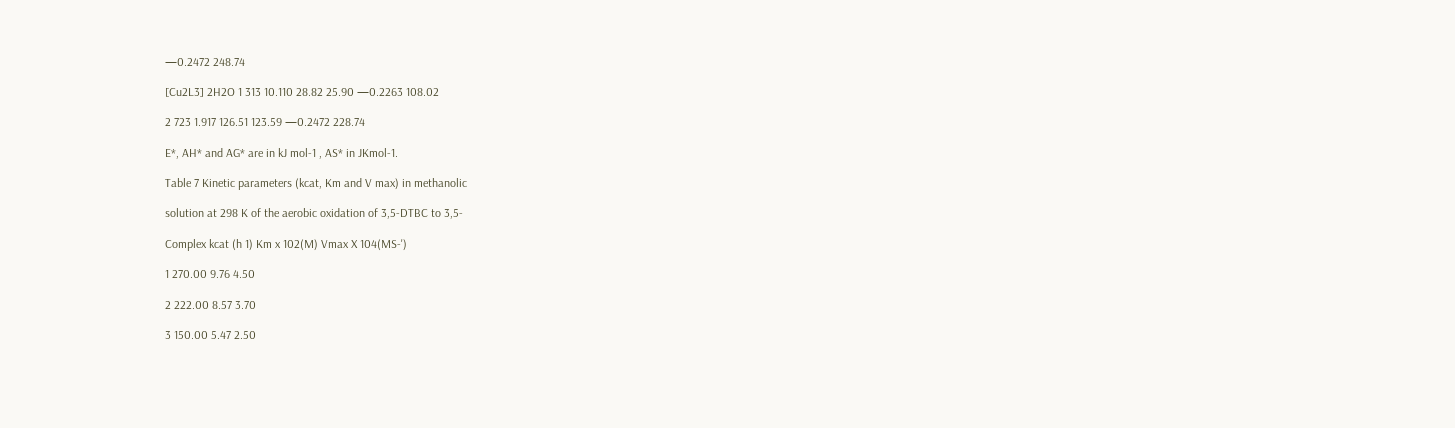—0.2472 248.74

[Cu2L3] 2H2O 1 313 10.110 28.82 25.90 —0.2263 108.02

2 723 1.917 126.51 123.59 —0.2472 228.74

E*, AH* and AG* are in kJ mol-1 , AS* in JKmol-1.

Table 7 Kinetic parameters (kcat, Km and V max) in methanolic

solution at 298 K of the aerobic oxidation of 3,5-DTBC to 3,5-

Complex kcat (h 1) Km x 102(M) Vmax X 104(MS-')

1 270.00 9.76 4.50

2 222.00 8.57 3.70

3 150.00 5.47 2.50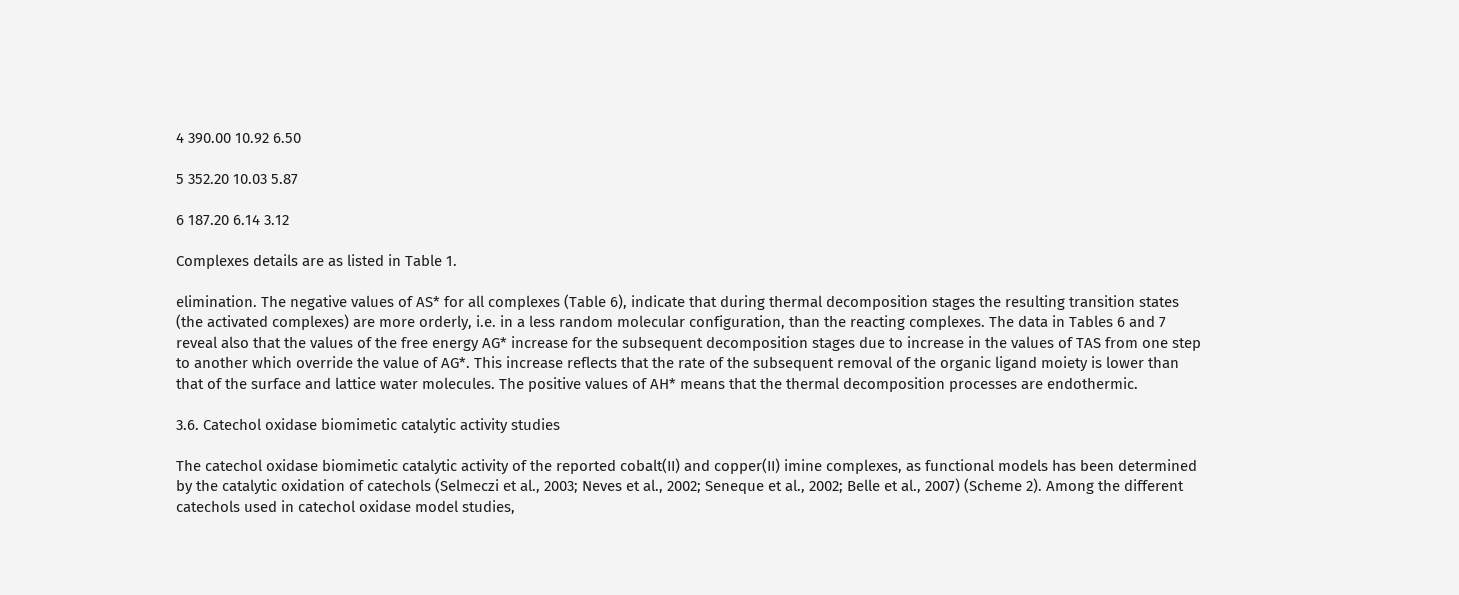4 390.00 10.92 6.50

5 352.20 10.03 5.87

6 187.20 6.14 3.12

Complexes details are as listed in Table 1.

elimination. The negative values of AS* for all complexes (Table 6), indicate that during thermal decomposition stages the resulting transition states (the activated complexes) are more orderly, i.e. in a less random molecular configuration, than the reacting complexes. The data in Tables 6 and 7 reveal also that the values of the free energy AG* increase for the subsequent decomposition stages due to increase in the values of TAS from one step to another which override the value of AG*. This increase reflects that the rate of the subsequent removal of the organic ligand moiety is lower than that of the surface and lattice water molecules. The positive values of AH* means that the thermal decomposition processes are endothermic.

3.6. Catechol oxidase biomimetic catalytic activity studies

The catechol oxidase biomimetic catalytic activity of the reported cobalt(II) and copper(II) imine complexes, as functional models has been determined by the catalytic oxidation of catechols (Selmeczi et al., 2003; Neves et al., 2002; Seneque et al., 2002; Belle et al., 2007) (Scheme 2). Among the different catechols used in catechol oxidase model studies,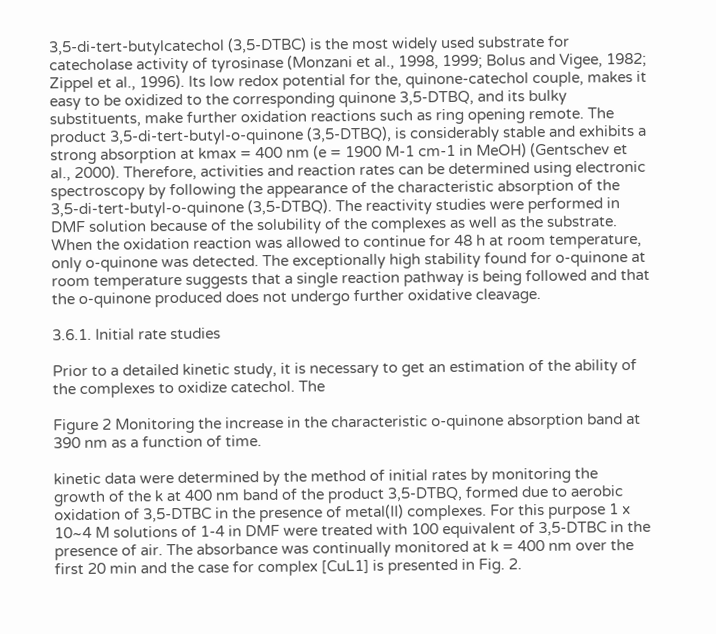3,5-di-tert-butylcatechol (3,5-DTBC) is the most widely used substrate for catecholase activity of tyrosinase (Monzani et al., 1998, 1999; Bolus and Vigee, 1982; Zippel et al., 1996). Its low redox potential for the, quinone-catechol couple, makes it easy to be oxidized to the corresponding quinone 3,5-DTBQ, and its bulky substituents, make further oxidation reactions such as ring opening remote. The product 3,5-di-tert-butyl-o-quinone (3,5-DTBQ), is considerably stable and exhibits a strong absorption at kmax = 400 nm (e = 1900 M-1 cm-1 in MeOH) (Gentschev et al., 2000). Therefore, activities and reaction rates can be determined using electronic spectroscopy by following the appearance of the characteristic absorption of the 3,5-di-tert-butyl-o-quinone (3,5-DTBQ). The reactivity studies were performed in DMF solution because of the solubility of the complexes as well as the substrate. When the oxidation reaction was allowed to continue for 48 h at room temperature, only o-quinone was detected. The exceptionally high stability found for o-quinone at room temperature suggests that a single reaction pathway is being followed and that the o-quinone produced does not undergo further oxidative cleavage.

3.6.1. Initial rate studies

Prior to a detailed kinetic study, it is necessary to get an estimation of the ability of the complexes to oxidize catechol. The

Figure 2 Monitoring the increase in the characteristic o-quinone absorption band at 390 nm as a function of time.

kinetic data were determined by the method of initial rates by monitoring the growth of the k at 400 nm band of the product 3,5-DTBQ, formed due to aerobic oxidation of 3,5-DTBC in the presence of metal(II) complexes. For this purpose 1 x 10~4 M solutions of 1-4 in DMF were treated with 100 equivalent of 3,5-DTBC in the presence of air. The absorbance was continually monitored at k = 400 nm over the first 20 min and the case for complex [CuL1] is presented in Fig. 2.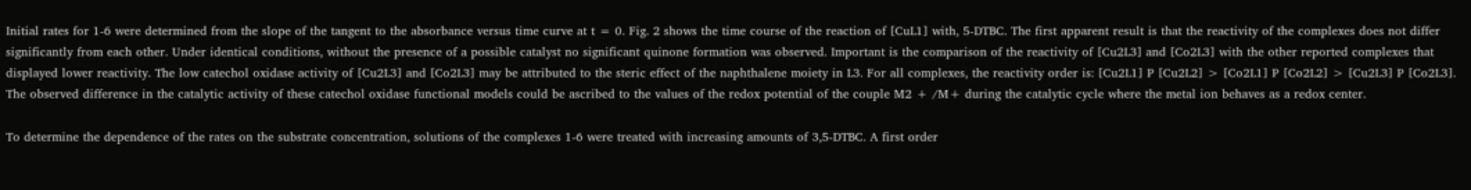Initial rates for 1-6 were determined from the slope of the tangent to the absorbance versus time curve at t = 0. Fig. 2 shows the time course of the reaction of [CuL1] with, 5-DTBC. The first apparent result is that the reactivity of the complexes does not differ significantly from each other. Under identical conditions, without the presence of a possible catalyst no significant quinone formation was observed. Important is the comparison of the reactivity of [Cu2L3] and [Co2L3] with the other reported complexes that displayed lower reactivity. The low catechol oxidase activity of [Cu2L3] and [Co2L3] may be attributed to the steric effect of the naphthalene moiety in L3. For all complexes, the reactivity order is: [Cu2L1] P [Cu2L2] > [Co2L1] P [Co2L2] > [Cu2L3] P [Co2L3]. The observed difference in the catalytic activity of these catechol oxidase functional models could be ascribed to the values of the redox potential of the couple M2 + /M+ during the catalytic cycle where the metal ion behaves as a redox center.

To determine the dependence of the rates on the substrate concentration, solutions of the complexes 1-6 were treated with increasing amounts of 3,5-DTBC. A first order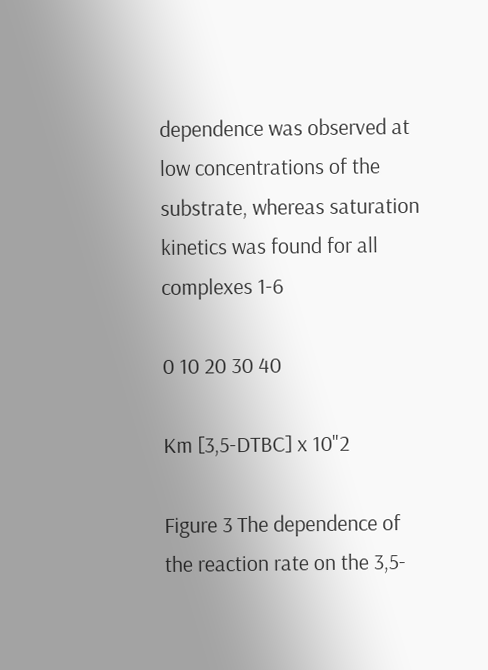dependence was observed at low concentrations of the substrate, whereas saturation kinetics was found for all complexes 1-6

0 10 20 30 40

Km [3,5-DTBC] x 10"2

Figure 3 The dependence of the reaction rate on the 3,5-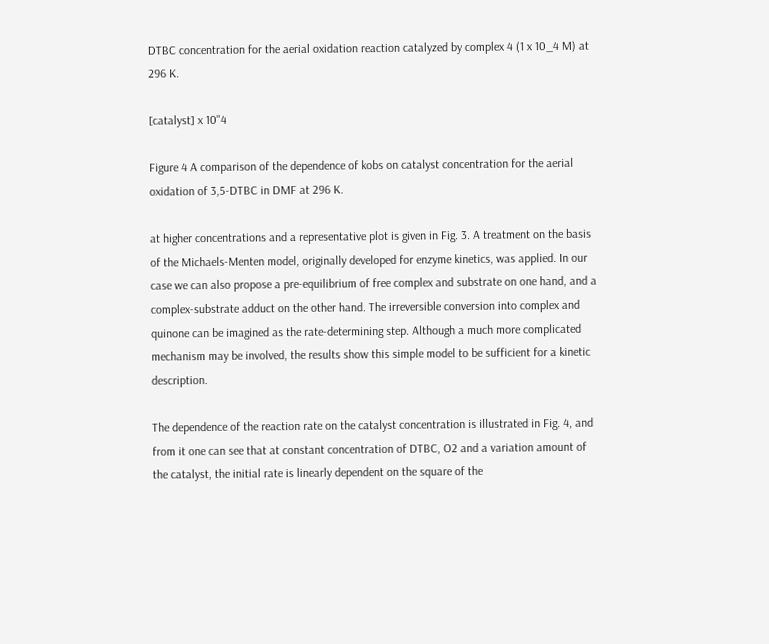DTBC concentration for the aerial oxidation reaction catalyzed by complex 4 (1 x 10_4 M) at 296 K.

[catalyst] x 10"4

Figure 4 A comparison of the dependence of kobs on catalyst concentration for the aerial oxidation of 3,5-DTBC in DMF at 296 K.

at higher concentrations and a representative plot is given in Fig. 3. A treatment on the basis of the Michaels-Menten model, originally developed for enzyme kinetics, was applied. In our case we can also propose a pre-equilibrium of free complex and substrate on one hand, and a complex-substrate adduct on the other hand. The irreversible conversion into complex and quinone can be imagined as the rate-determining step. Although a much more complicated mechanism may be involved, the results show this simple model to be sufficient for a kinetic description.

The dependence of the reaction rate on the catalyst concentration is illustrated in Fig. 4, and from it one can see that at constant concentration of DTBC, O2 and a variation amount of the catalyst, the initial rate is linearly dependent on the square of the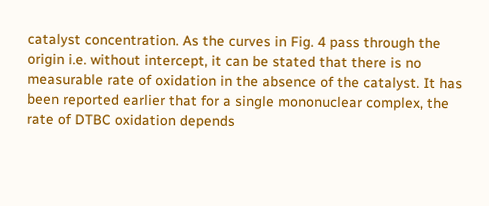catalyst concentration. As the curves in Fig. 4 pass through the origin i.e. without intercept, it can be stated that there is no measurable rate of oxidation in the absence of the catalyst. It has been reported earlier that for a single mononuclear complex, the rate of DTBC oxidation depends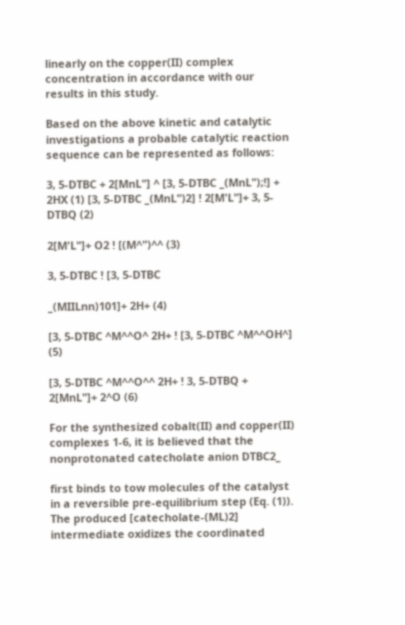linearly on the copper(II) complex concentration in accordance with our results in this study.

Based on the above kinetic and catalytic investigations a probable catalytic reaction sequence can be represented as follows:

3, 5-DTBC + 2[MnL"] ^ [3, 5-DTBC _(MnL");!] + 2HX (1) [3, 5-DTBC _(MnL")2] ! 2[M'L"]+ 3, 5-DTBQ (2)

2[M'L"]+ O2 ! [(M^")^^ (3)

3, 5-DTBC ! [3, 5-DTBC

_(MIILnn)101]+ 2H+ (4)

[3, 5-DTBC ^M^^O^ 2H+ ! [3, 5-DTBC ^M^^OH^] (5)

[3, 5-DTBC ^M^^O^^ 2H+ ! 3, 5-DTBQ + 2[MnL"]+ 2^O (6)

For the synthesized cobalt(II) and copper(II) complexes 1-6, it is believed that the nonprotonated catecholate anion DTBC2_

first binds to tow molecules of the catalyst in a reversible pre-equilibrium step (Eq. (1)). The produced [catecholate-(ML)2] intermediate oxidizes the coordinated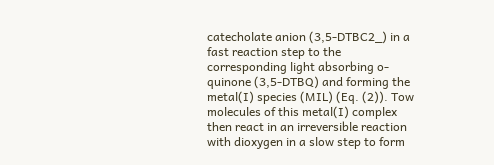catecholate anion (3,5-DTBC2_) in a fast reaction step to the corresponding light absorbing o-quinone (3,5-DTBQ) and forming the metal(I) species (MIL) (Eq. (2)). Tow molecules of this metal(I) complex then react in an irreversible reaction with dioxygen in a slow step to form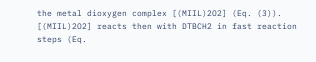the metal dioxygen complex [(MIIL)2O2] (Eq. (3)). [(MIIL)2O2] reacts then with DTBCH2 in fast reaction steps (Eq.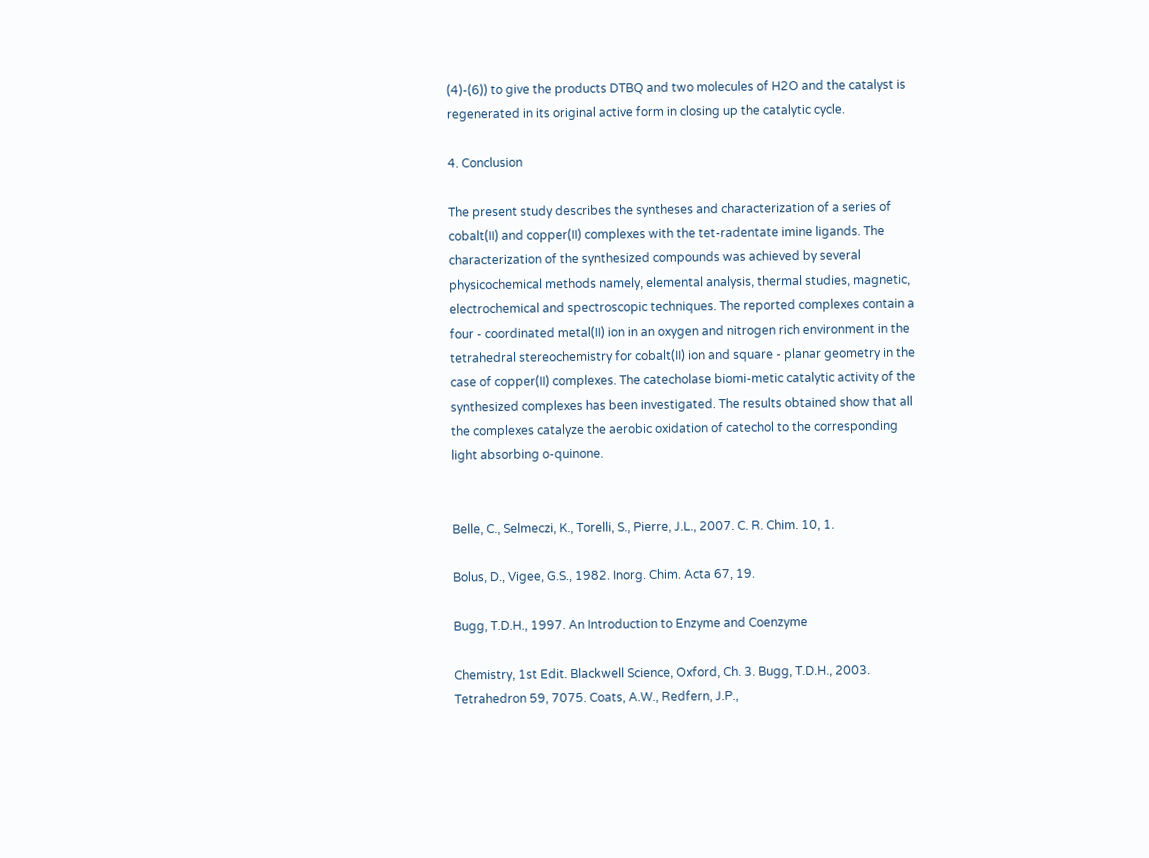(4)-(6)) to give the products DTBQ and two molecules of H2O and the catalyst is regenerated in its original active form in closing up the catalytic cycle.

4. Conclusion

The present study describes the syntheses and characterization of a series of cobalt(II) and copper(II) complexes with the tet-radentate imine ligands. The characterization of the synthesized compounds was achieved by several physicochemical methods namely, elemental analysis, thermal studies, magnetic, electrochemical and spectroscopic techniques. The reported complexes contain a four - coordinated metal(II) ion in an oxygen and nitrogen rich environment in the tetrahedral stereochemistry for cobalt(II) ion and square - planar geometry in the case of copper(II) complexes. The catecholase biomi-metic catalytic activity of the synthesized complexes has been investigated. The results obtained show that all the complexes catalyze the aerobic oxidation of catechol to the corresponding light absorbing o-quinone.


Belle, C., Selmeczi, K., Torelli, S., Pierre, J.L., 2007. C. R. Chim. 10, 1.

Bolus, D., Vigee, G.S., 1982. Inorg. Chim. Acta 67, 19.

Bugg, T.D.H., 1997. An Introduction to Enzyme and Coenzyme

Chemistry, 1st Edit. Blackwell Science, Oxford, Ch. 3. Bugg, T.D.H., 2003. Tetrahedron 59, 7075. Coats, A.W., Redfern, J.P.,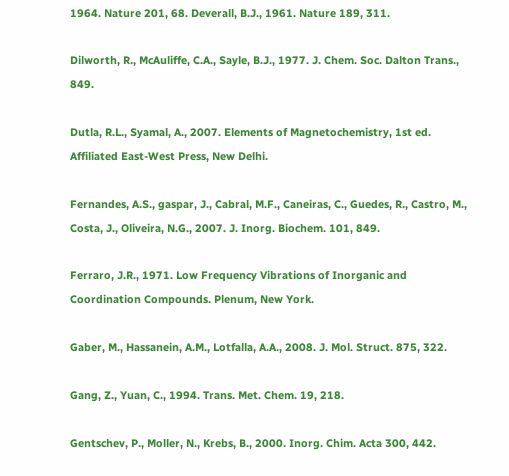1964. Nature 201, 68. Deverall, B.J., 1961. Nature 189, 311.

Dilworth, R., McAuliffe, C.A., Sayle, B.J., 1977. J. Chem. Soc. Dalton Trans., 849.

Dutla, R.L., Syamal, A., 2007. Elements of Magnetochemistry, 1st ed. Affiliated East-West Press, New Delhi.

Fernandes, A.S., gaspar, J., Cabral, M.F., Caneiras, C., Guedes, R., Castro, M., Costa, J., Oliveira, N.G., 2007. J. Inorg. Biochem. 101, 849.

Ferraro, J.R., 1971. Low Frequency Vibrations of Inorganic and Coordination Compounds. Plenum, New York.

Gaber, M., Hassanein, A.M., Lotfalla, A.A., 2008. J. Mol. Struct. 875, 322.

Gang, Z., Yuan, C., 1994. Trans. Met. Chem. 19, 218.

Gentschev, P., Moller, N., Krebs, B., 2000. Inorg. Chim. Acta 300, 442.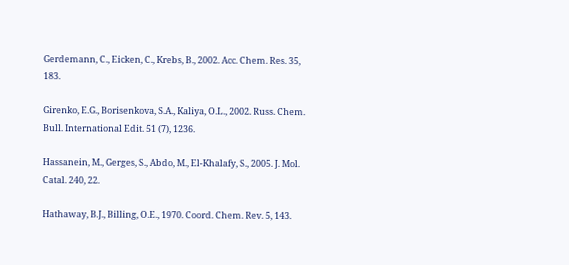Gerdemann, C., Eicken, C., Krebs, B., 2002. Acc. Chem. Res. 35, 183.

Girenko, E.G., Borisenkova, S.A., Kaliya, O.L., 2002. Russ. Chem. Bull. International Edit. 51 (7), 1236.

Hassanein, M., Gerges, S., Abdo, M., El-Khalafy, S., 2005. J. Mol. Catal. 240, 22.

Hathaway, B.J., Billing, O.E., 1970. Coord. Chem. Rev. 5, 143.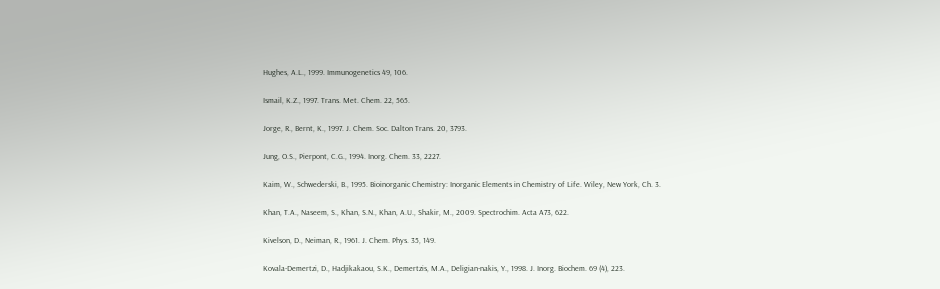Hughes, A.L., 1999. Immunogenetics 49, 106.

Ismail, K.Z., 1997. Trans. Met. Chem. 22, 565.

Jorge, R., Bernt, K., 1997. J. Chem. Soc. Dalton Trans. 20, 3793.

Jung, O.S., Pierpont, C.G., 1994. Inorg. Chem. 33, 2227.

Kaim, W., Schwederski, B., 1995. Bioinorganic Chemistry: Inorganic Elements in Chemistry of Life. Wiley, New York, Ch. 3.

Khan, T.A., Naseem, S., Khan, S.N., Khan, A.U., Shakir, M., 2009. Spectrochim. Acta A73, 622.

Kivelson, D., Neiman, R., 1961. J. Chem. Phys. 35, 149.

Kovala-Demertzi, D., Hadjikakaou, S.K., Demertzis, M.A., Deligian-nakis, Y., 1998. J. Inorg. Biochem. 69 (4), 223.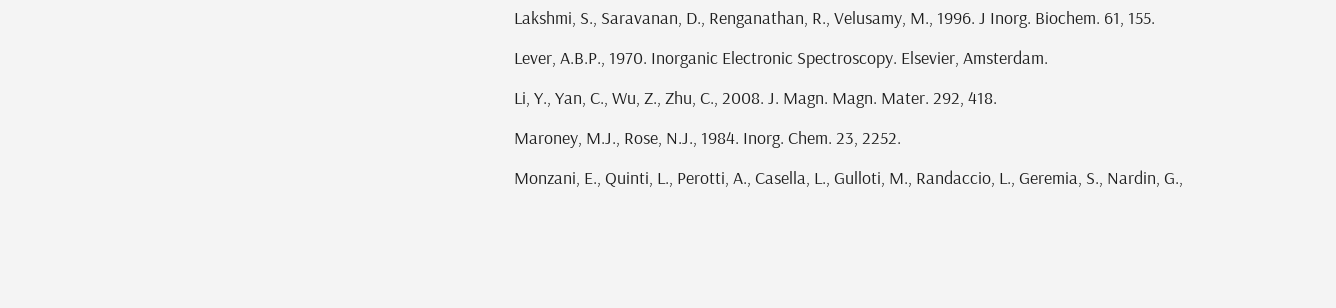Lakshmi, S., Saravanan, D., Renganathan, R., Velusamy, M., 1996. J Inorg. Biochem. 61, 155.

Lever, A.B.P., 1970. Inorganic Electronic Spectroscopy. Elsevier, Amsterdam.

Li, Y., Yan, C., Wu, Z., Zhu, C., 2008. J. Magn. Magn. Mater. 292, 418.

Maroney, M.J., Rose, N.J., 1984. Inorg. Chem. 23, 2252.

Monzani, E., Quinti, L., Perotti, A., Casella, L., Gulloti, M., Randaccio, L., Geremia, S., Nardin, G.,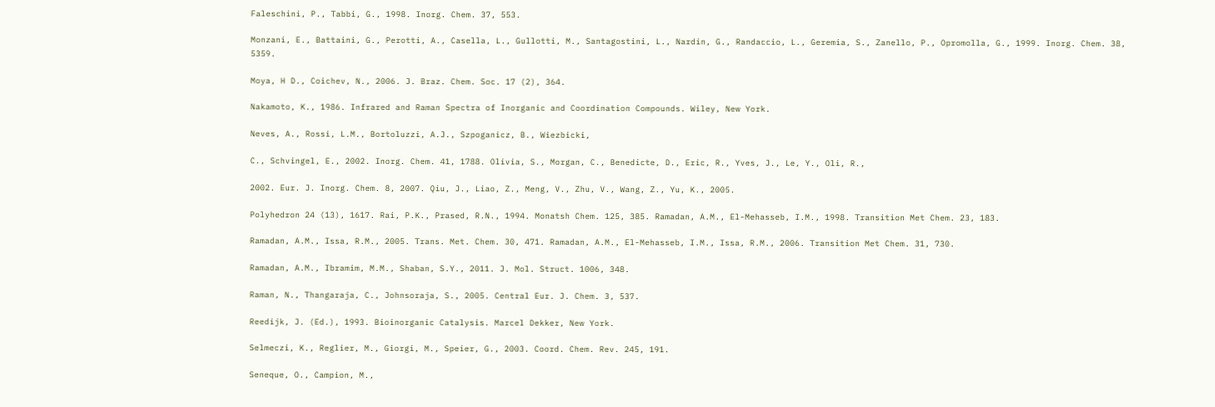Faleschini, P., Tabbi, G., 1998. Inorg. Chem. 37, 553.

Monzani, E., Battaini, G., Perotti, A., Casella, L., Gullotti, M., Santagostini, L., Nardin, G., Randaccio, L., Geremia, S., Zanello, P., Opromolla, G., 1999. Inorg. Chem. 38, 5359.

Moya, H D., Coichev, N., 2006. J. Braz. Chem. Soc. 17 (2), 364.

Nakamoto, K., 1986. Infrared and Raman Spectra of Inorganic and Coordination Compounds. Wiley, New York.

Neves, A., Rossi, L.M., Bortoluzzi, A.J., Szpoganicz, B., Wiezbicki,

C., Schvingel, E., 2002. Inorg. Chem. 41, 1788. Olivia, S., Morgan, C., Benedicte, D., Eric, R., Yves, J., Le, Y., Oli, R.,

2002. Eur. J. Inorg. Chem. 8, 2007. Qiu, J., Liao, Z., Meng, V., Zhu, V., Wang, Z., Yu, K., 2005.

Polyhedron 24 (13), 1617. Rai, P.K., Prased, R.N., 1994. Monatsh Chem. 125, 385. Ramadan, A.M., El-Mehasseb, I.M., 1998. Transition Met Chem. 23, 183.

Ramadan, A.M., Issa, R.M., 2005. Trans. Met. Chem. 30, 471. Ramadan, A.M., El-Mehasseb, I.M., Issa, R.M., 2006. Transition Met Chem. 31, 730.

Ramadan, A.M., Ibramim, M.M., Shaban, S.Y., 2011. J. Mol. Struct. 1006, 348.

Raman, N., Thangaraja, C., Johnsoraja, S., 2005. Central Eur. J. Chem. 3, 537.

Reedijk, J. (Ed.), 1993. Bioinorganic Catalysis. Marcel Dekker, New York.

Selmeczi, K., Reglier, M., Giorgi, M., Speier, G., 2003. Coord. Chem. Rev. 245, 191.

Seneque, O., Campion, M.,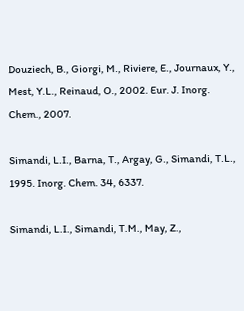Douziech, B., Giorgi, M., Riviere, E., Journaux, Y., Mest, Y.L., Reinaud, O., 2002. Eur. J. Inorg. Chem., 2007.

Simandi, L.I., Barna, T., Argay, G., Simandi, T.L., 1995. Inorg. Chem. 34, 6337.

Simandi, L.I., Simandi, T.M., May, Z.,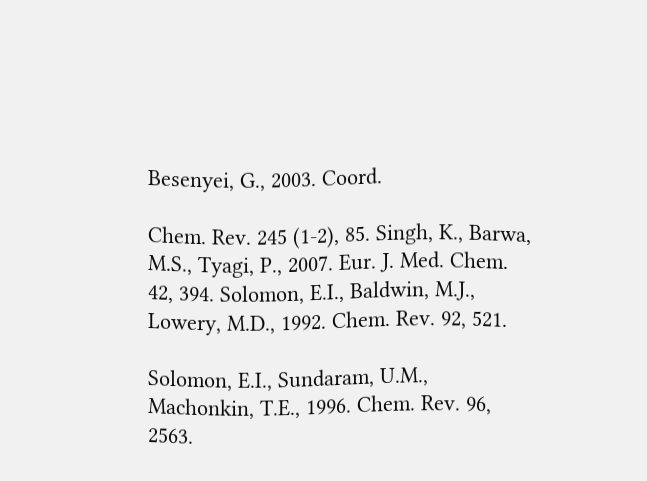Besenyei, G., 2003. Coord.

Chem. Rev. 245 (1-2), 85. Singh, K., Barwa, M.S., Tyagi, P., 2007. Eur. J. Med. Chem. 42, 394. Solomon, E.I., Baldwin, M.J., Lowery, M.D., 1992. Chem. Rev. 92, 521.

Solomon, E.I., Sundaram, U.M., Machonkin, T.E., 1996. Chem. Rev. 96, 2563.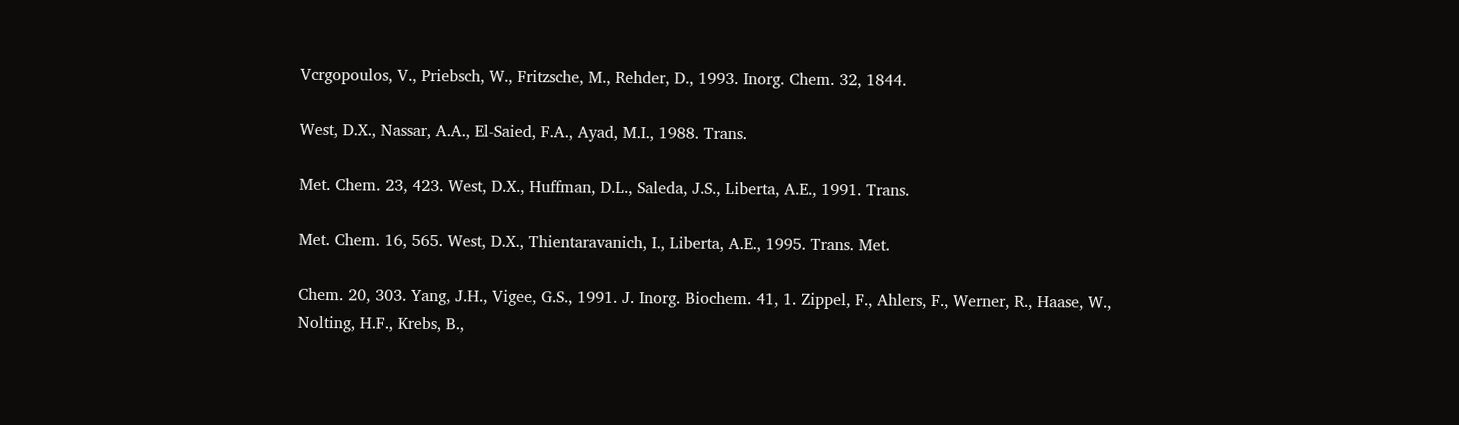Vcrgopoulos, V., Priebsch, W., Fritzsche, M., Rehder, D., 1993. Inorg. Chem. 32, 1844.

West, D.X., Nassar, A.A., El-Saied, F.A., Ayad, M.I., 1988. Trans.

Met. Chem. 23, 423. West, D.X., Huffman, D.L., Saleda, J.S., Liberta, A.E., 1991. Trans.

Met. Chem. 16, 565. West, D.X., Thientaravanich, I., Liberta, A.E., 1995. Trans. Met.

Chem. 20, 303. Yang, J.H., Vigee, G.S., 1991. J. Inorg. Biochem. 41, 1. Zippel, F., Ahlers, F., Werner, R., Haase, W., Nolting, H.F., Krebs, B.,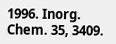1996. Inorg. Chem. 35, 3409.